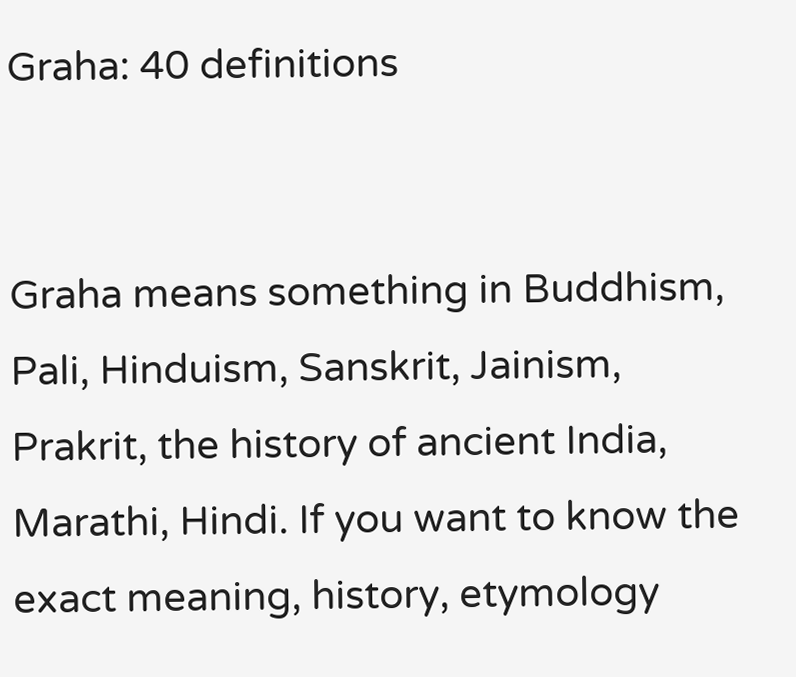Graha: 40 definitions


Graha means something in Buddhism, Pali, Hinduism, Sanskrit, Jainism, Prakrit, the history of ancient India, Marathi, Hindi. If you want to know the exact meaning, history, etymology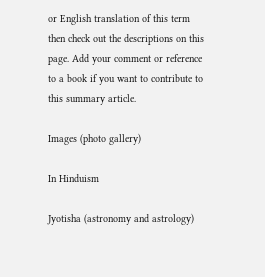or English translation of this term then check out the descriptions on this page. Add your comment or reference to a book if you want to contribute to this summary article.

Images (photo gallery)

In Hinduism

Jyotisha (astronomy and astrology)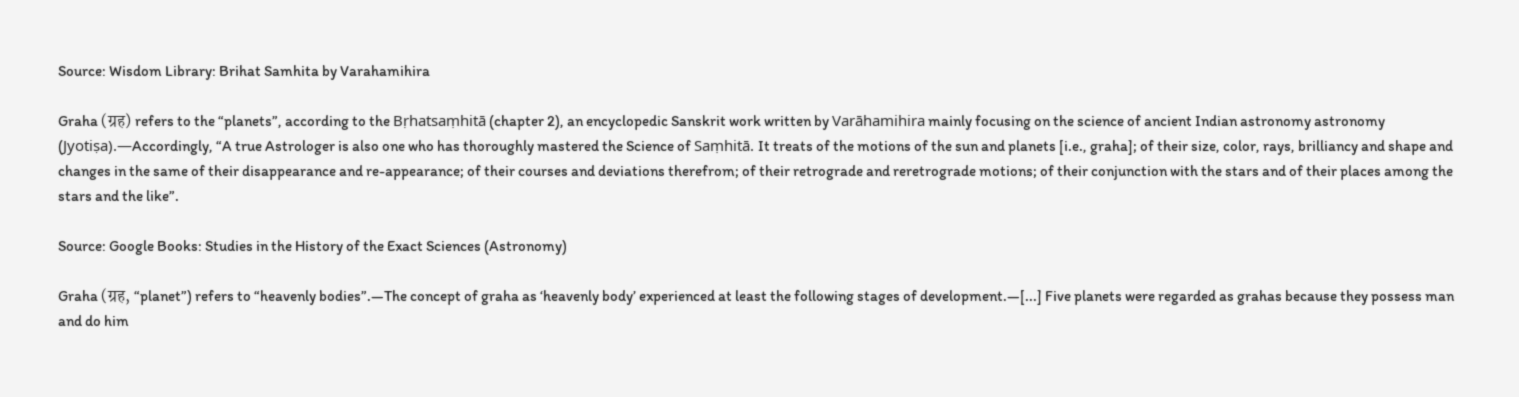Source: Wisdom Library: Brihat Samhita by Varahamihira

Graha (ग्रह) refers to the “planets”, according to the Bṛhatsaṃhitā (chapter 2), an encyclopedic Sanskrit work written by Varāhamihira mainly focusing on the science of ancient Indian astronomy astronomy (Jyotiṣa).—Accordingly, “A true Astrologer is also one who has thoroughly mastered the Science of Saṃhitā. It treats of the motions of the sun and planets [i.e., graha]; of their size, color, rays, brilliancy and shape and changes in the same of their disappearance and re-appearance; of their courses and deviations therefrom; of their retrograde and reretrograde motions; of their conjunction with the stars and of their places among the stars and the like”.

Source: Google Books: Studies in the History of the Exact Sciences (Astronomy)

Graha (ग्रह, “planet”) refers to “heavenly bodies”.—The concept of graha as ‘heavenly body’ experienced at least the following stages of development.—[...] Five planets were regarded as grahas because they possess man and do him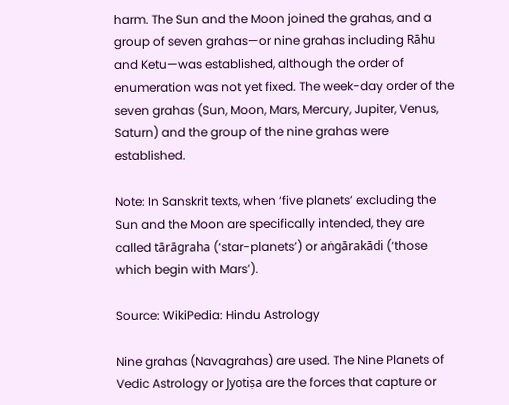harm. The Sun and the Moon joined the grahas, and a group of seven grahas—or nine grahas including Rāhu and Ketu—was established, although the order of enumeration was not yet fixed. The week-day order of the seven grahas (Sun, Moon, Mars, Mercury, Jupiter, Venus, Saturn) and the group of the nine grahas were established.

Note: In Sanskrit texts, when ‘five planets’ excluding the Sun and the Moon are specifically intended, they are called tārāgraha (‘star-planets’) or aṅgārakādi (‘those which begin with Mars’).

Source: WikiPedia: Hindu Astrology

Nine grahas (Navagrahas) are used. The Nine Planets of Vedic Astrology or Jyotiṣa are the forces that capture or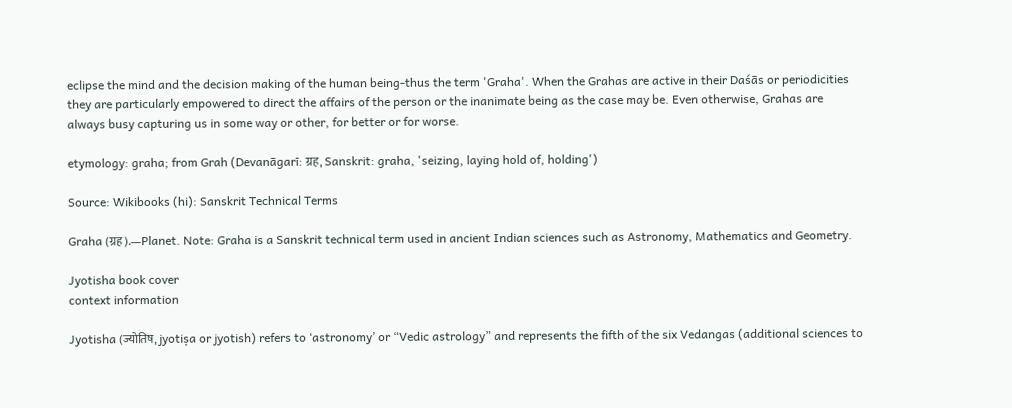eclipse the mind and the decision making of the human being-thus the term 'Graha'. When the Grahas are active in their Daśās or periodicities they are particularly empowered to direct the affairs of the person or the inanimate being as the case may be. Even otherwise, Grahas are always busy capturing us in some way or other, for better or for worse.

etymology: graha; from Grah (Devanāgarī: ग्रह, Sanskrit: graha, 'seizing, laying hold of, holding')

Source: Wikibooks (hi): Sanskrit Technical Terms

Graha (ग्रह).—Planet. Note: Graha is a Sanskrit technical term used in ancient Indian sciences such as Astronomy, Mathematics and Geometry.

Jyotisha book cover
context information

Jyotisha (ज्योतिष, jyotiṣa or jyotish) refers to ‘astronomy’ or “Vedic astrology” and represents the fifth of the six Vedangas (additional sciences to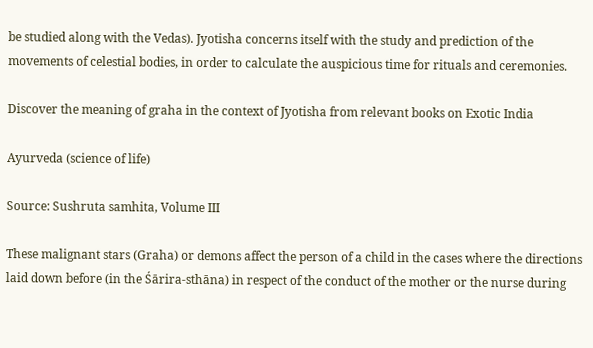be studied along with the Vedas). Jyotisha concerns itself with the study and prediction of the movements of celestial bodies, in order to calculate the auspicious time for rituals and ceremonies.

Discover the meaning of graha in the context of Jyotisha from relevant books on Exotic India

Ayurveda (science of life)

Source: Sushruta samhita, Volume III

These malignant stars (Graha) or demons affect the person of a child in the cases where the directions laid down before (in the Śārira-sthāna) in respect of the conduct of the mother or the nurse during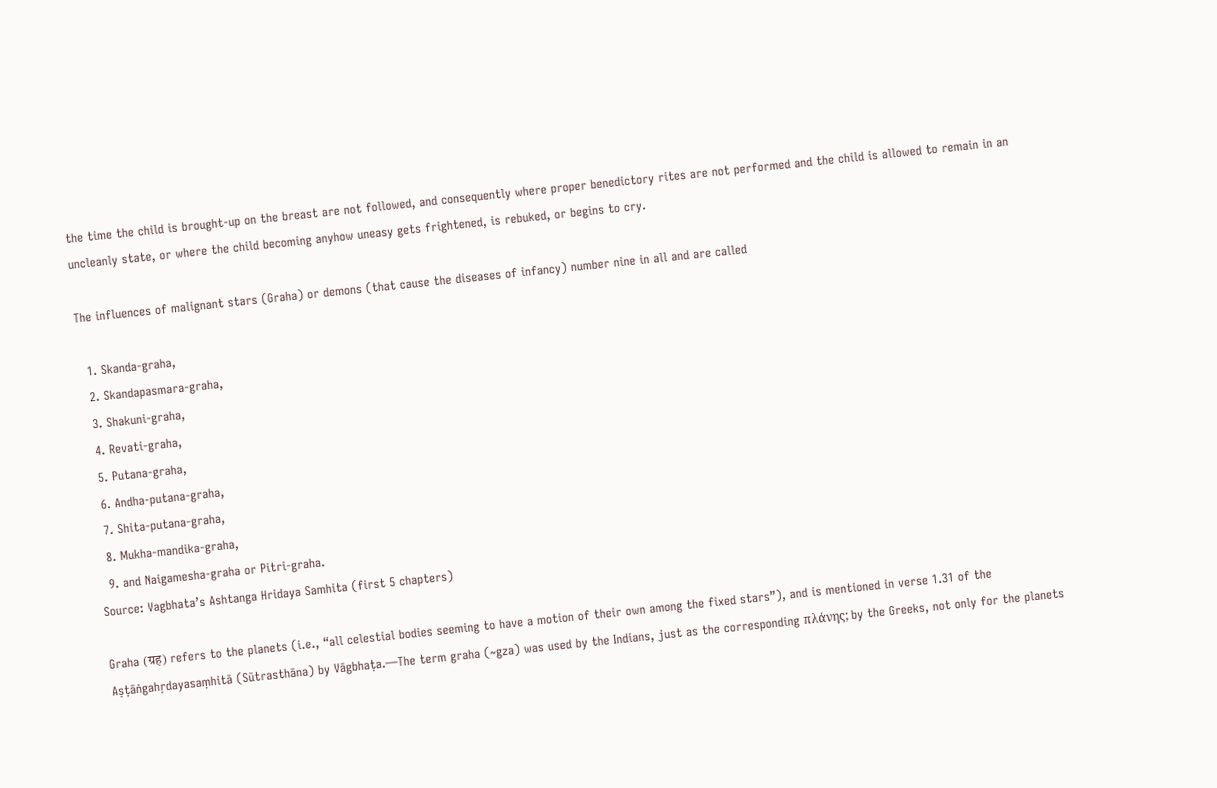the time the child is brought-up on the breast are not followed, and consequently where proper benedictory rites are not performed and the child is allowed to remain in an uncleanly state, or where the child becoming anyhow uneasy gets frightened, is rebuked, or begins to cry.

The influences of malignant stars (Graha) or demons (that cause the diseases of infancy) number nine in all and are called

  1. Skanda-graha,
  2. Skandapasmara-graha,
  3. Shakuni-graha,
  4. Revati-graha,
  5. Putana-graha,
  6. Andha-putana-graha,
  7. Shita-putana-graha,
  8. Mukha-mandika-graha,
  9. and Naigamesha-graha or Pitri-graha.
Source: Vagbhata’s Ashtanga Hridaya Samhita (first 5 chapters)

Graha (ग्रह) refers to the planets (i.e., “all celestial bodies seeming to have a motion of their own among the fixed stars”), and is mentioned in verse 1.31 of the Aṣṭāṅgahṛdayasaṃhitā (Sūtrasthāna) by Vāgbhaṭa.—The term graha (~gza) was used by the Indians, just as the corresponding πλάνης; by the Greeks, not only for the planets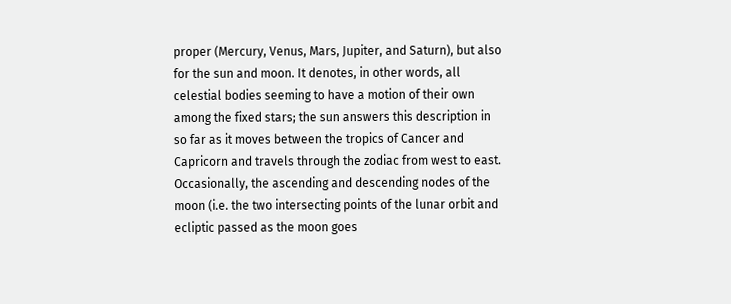proper (Mercury, Venus, Mars, Jupiter, and Saturn), but also for the sun and moon. It denotes, in other words, all celestial bodies seeming to have a motion of their own among the fixed stars; the sun answers this description in so far as it moves between the tropics of Cancer and Capricorn and travels through the zodiac from west to east. Occasionally, the ascending and descending nodes of the moon (i.e. the two intersecting points of the lunar orbit and ecliptic passed as the moon goes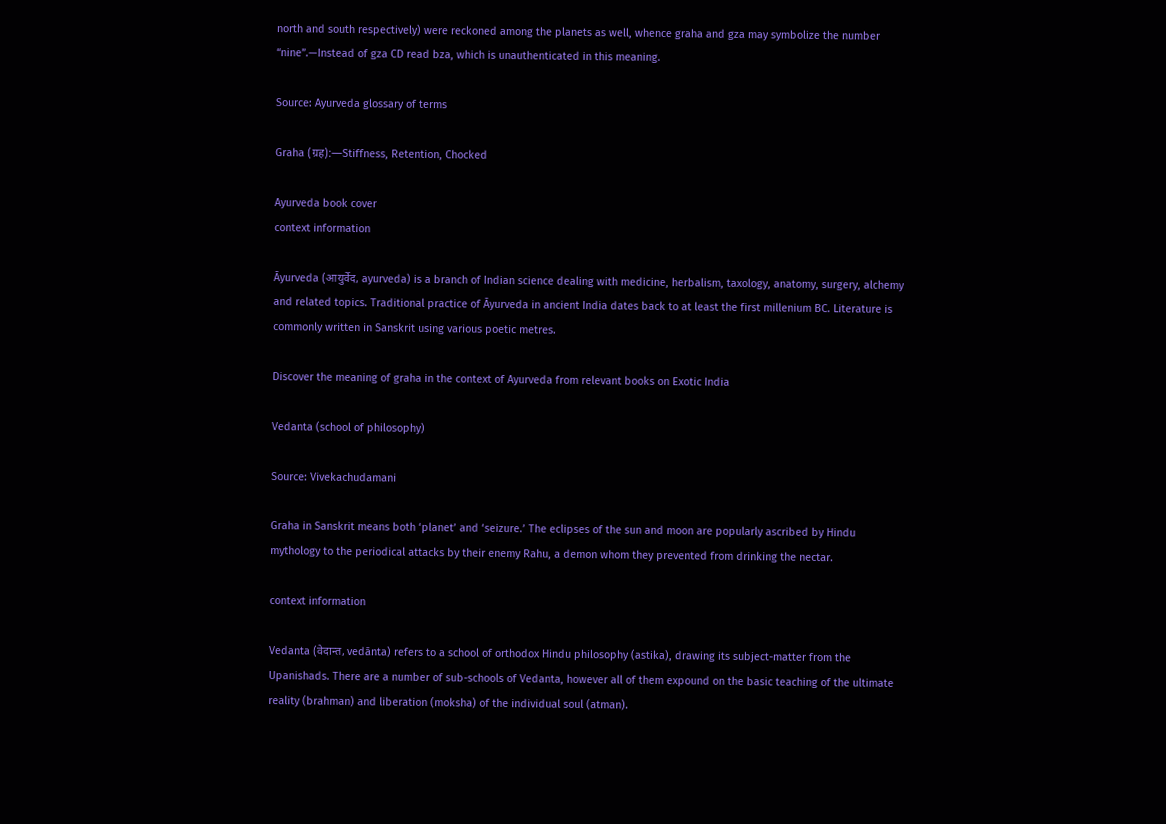north and south respectively) were reckoned among the planets as well, whence graha and gza may symbolize the number “nine”.—Instead of gza CD read bza, which is unauthenticated in this meaning.

Source: Ayurveda glossary of terms

Graha (ग्रह):—Stiffness, Retention, Chocked

Ayurveda book cover
context information

Āyurveda (आयुर्वेद, ayurveda) is a branch of Indian science dealing with medicine, herbalism, taxology, anatomy, surgery, alchemy and related topics. Traditional practice of Āyurveda in ancient India dates back to at least the first millenium BC. Literature is commonly written in Sanskrit using various poetic metres.

Discover the meaning of graha in the context of Ayurveda from relevant books on Exotic India

Vedanta (school of philosophy)

Source: Vivekachudamani

Graha in Sanskrit means both ‘planet’ and ‘seizure.’ The eclipses of the sun and moon are popularly ascribed by Hindu mythology to the periodical attacks by their enemy Rahu, a demon whom they prevented from drinking the nectar.

context information

Vedanta (वेदान्त, vedānta) refers to a school of orthodox Hindu philosophy (astika), drawing its subject-matter from the Upanishads. There are a number of sub-schools of Vedanta, however all of them expound on the basic teaching of the ultimate reality (brahman) and liberation (moksha) of the individual soul (atman).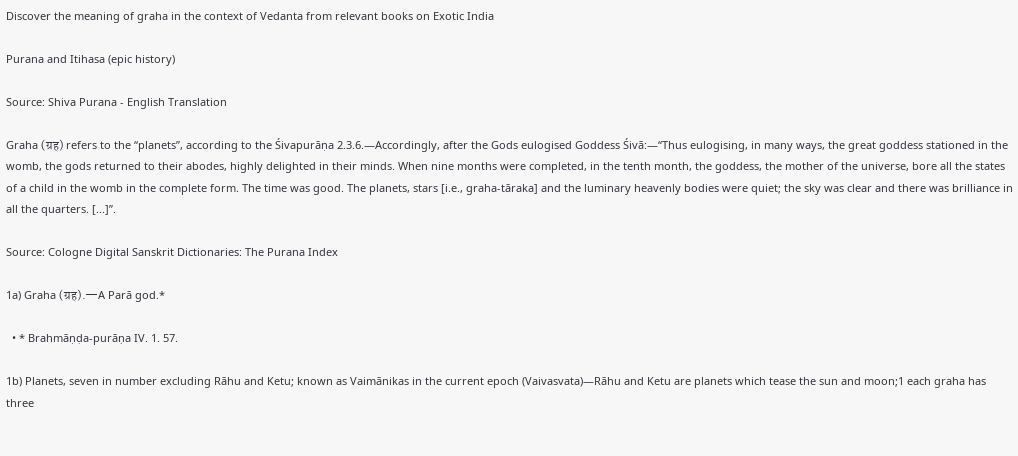Discover the meaning of graha in the context of Vedanta from relevant books on Exotic India

Purana and Itihasa (epic history)

Source: Shiva Purana - English Translation

Graha (ग्रह) refers to the “planets”, according to the Śivapurāṇa 2.3.6.—Accordingly, after the Gods eulogised Goddess Śivā:—“Thus eulogising, in many ways, the great goddess stationed in the womb, the gods returned to their abodes, highly delighted in their minds. When nine months were completed, in the tenth month, the goddess, the mother of the universe, bore all the states of a child in the womb in the complete form. The time was good. The planets, stars [i.e., graha-tāraka] and the luminary heavenly bodies were quiet; the sky was clear and there was brilliance in all the quarters. [...]”.

Source: Cologne Digital Sanskrit Dictionaries: The Purana Index

1a) Graha (ग्रह).—A Parā god.*

  • * Brahmāṇḍa-purāṇa IV. 1. 57.

1b) Planets, seven in number excluding Rāhu and Ketu; known as Vaimānikas in the current epoch (Vaivasvata)—Rāhu and Ketu are planets which tease the sun and moon;1 each graha has three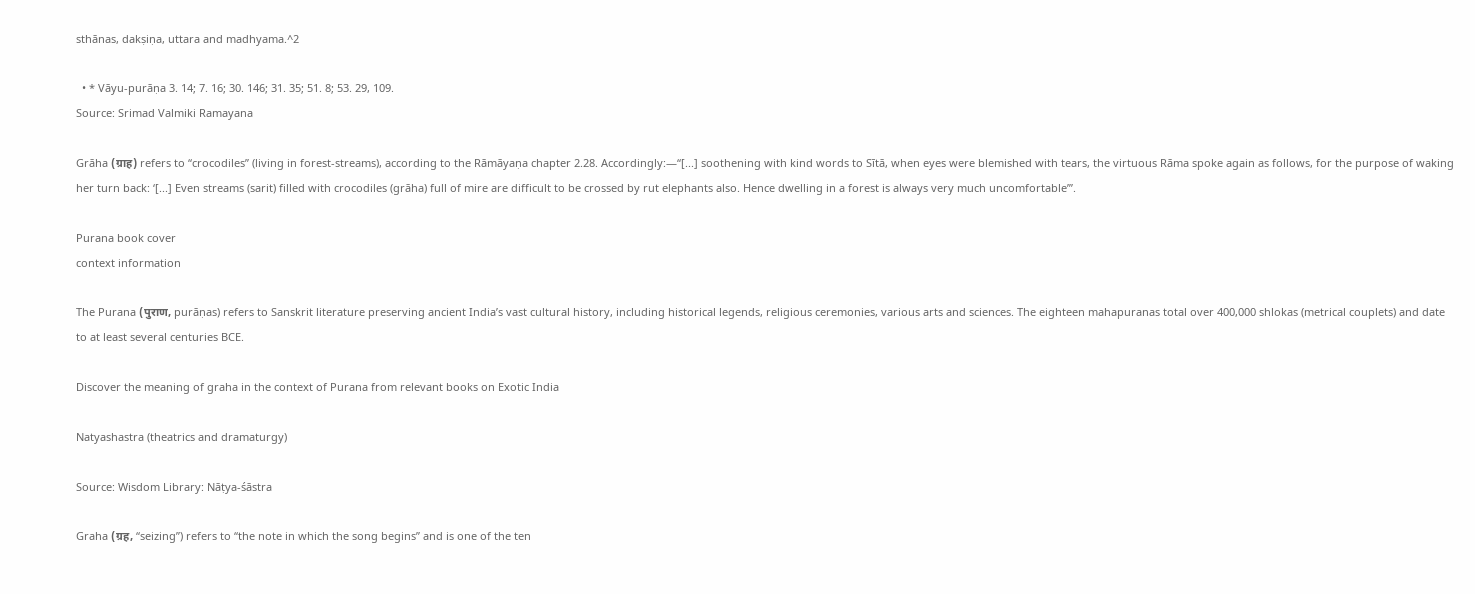sthānas, dakṣiṇa, uttara and madhyama.^2

  • * Vāyu-purāṇa 3. 14; 7. 16; 30. 146; 31. 35; 51. 8; 53. 29, 109.
Source: Srimad Valmiki Ramayana

Grāha (ग्राह) refers to “crocodiles” (living in forest-streams), according to the Rāmāyaṇa chapter 2.28. Accordingly:—“[...] soothening with kind words to Sītā, when eyes were blemished with tears, the virtuous Rāma spoke again as follows, for the purpose of waking her turn back: ‘[...] Even streams (sarit) filled with crocodiles (grāha) full of mire are difficult to be crossed by rut elephants also. Hence dwelling in a forest is always very much uncomfortable’”.

Purana book cover
context information

The Purana (पुराण, purāṇas) refers to Sanskrit literature preserving ancient India’s vast cultural history, including historical legends, religious ceremonies, various arts and sciences. The eighteen mahapuranas total over 400,000 shlokas (metrical couplets) and date to at least several centuries BCE.

Discover the meaning of graha in the context of Purana from relevant books on Exotic India

Natyashastra (theatrics and dramaturgy)

Source: Wisdom Library: Nāṭya-śāstra

Graha (ग्रह, “seizing”) refers to “the note in which the song begins” and is one of the ten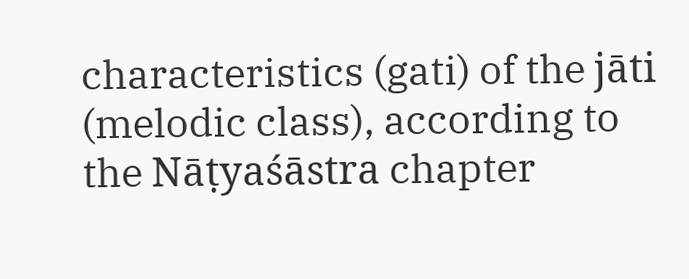characteristics (gati) of the jāti (melodic class), according to the Nāṭyaśāstra chapter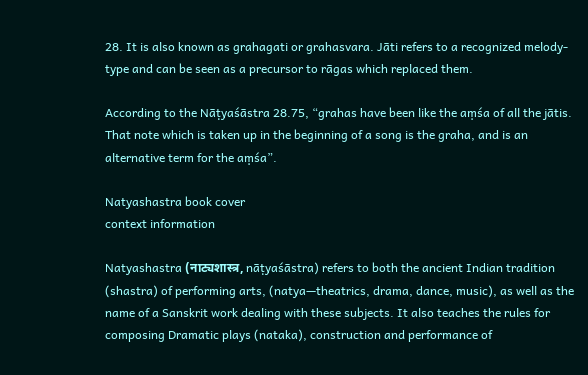28. It is also known as grahagati or grahasvara. Jāti refers to a recognized melody-type and can be seen as a precursor to rāgas which replaced them.

According to the Nāṭyaśāstra 28.75, “grahas have been like the aṃśa of all the jātis. That note which is taken up in the beginning of a song is the graha, and is an alternative term for the aṃśa”.

Natyashastra book cover
context information

Natyashastra (नाट्यशास्त्र, nāṭyaśāstra) refers to both the ancient Indian tradition (shastra) of performing arts, (natya—theatrics, drama, dance, music), as well as the name of a Sanskrit work dealing with these subjects. It also teaches the rules for composing Dramatic plays (nataka), construction and performance of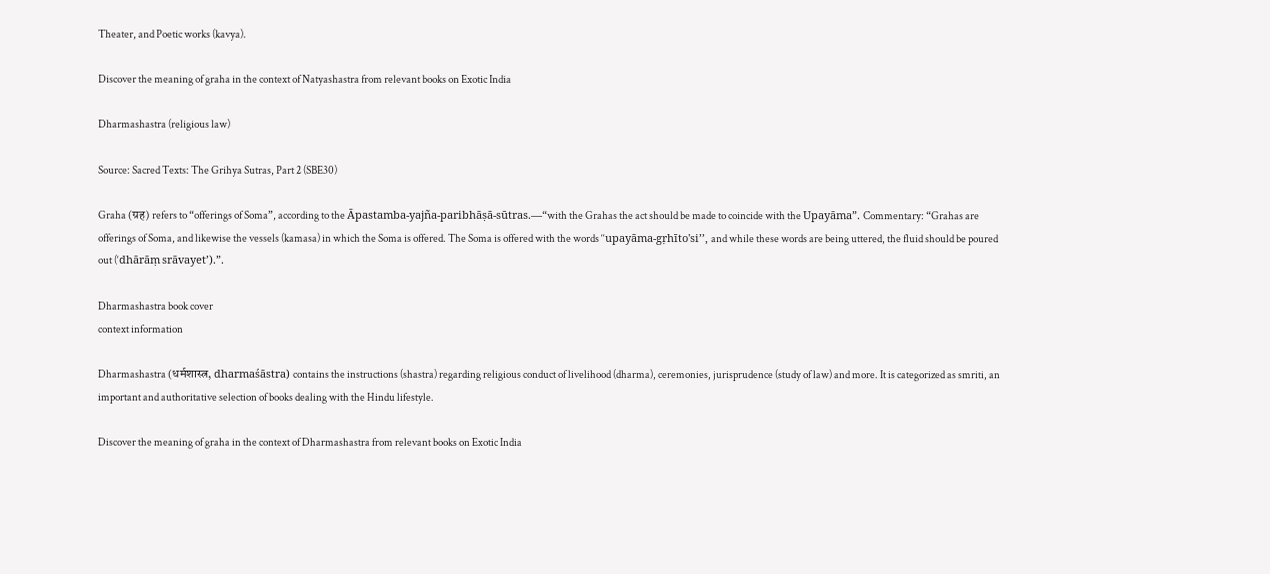Theater, and Poetic works (kavya).

Discover the meaning of graha in the context of Natyashastra from relevant books on Exotic India

Dharmashastra (religious law)

Source: Sacred Texts: The Grihya Sutras, Part 2 (SBE30)

Graha (ग्रह) refers to “offerings of Soma”, according to the Āpastamba-yajña-paribhāṣā-sūtras.—“with the Grahas the act should be made to coincide with the Upayāma”. Commentary: “Grahas are offerings of Soma, and likewise the vessels (kamasa) in which the Soma is offered. The Soma is offered with the words ‘‘upayāma-gṛhīto'si’’, and while these words are being uttered, the fluid should be poured out (‘dhārāṃ srāvayet’).”.

Dharmashastra book cover
context information

Dharmashastra (धर्मशास्त्र, dharmaśāstra) contains the instructions (shastra) regarding religious conduct of livelihood (dharma), ceremonies, jurisprudence (study of law) and more. It is categorized as smriti, an important and authoritative selection of books dealing with the Hindu lifestyle.

Discover the meaning of graha in the context of Dharmashastra from relevant books on Exotic India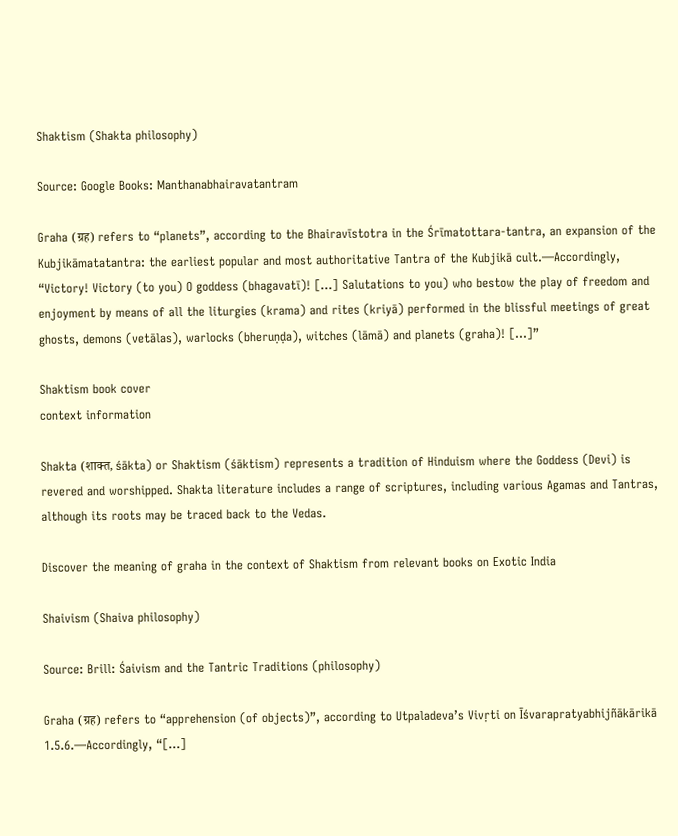Shaktism (Shakta philosophy)

Source: Google Books: Manthanabhairavatantram

Graha (ग्रह) refers to “planets”, according to the Bhairavīstotra in the Śrīmatottara-tantra, an expansion of the Kubjikāmatatantra: the earliest popular and most authoritative Tantra of the Kubjikā cult.—Accordingly, “Victory! Victory (to you) O goddess (bhagavatī)! [...] Salutations to you) who bestow the play of freedom and enjoyment by means of all the liturgies (krama) and rites (kriyā) performed in the blissful meetings of great ghosts, demons (vetālas), warlocks (bheruṇḍa), witches (lāmā) and planets (graha)! [...]”

Shaktism book cover
context information

Shakta (शाक्त, śākta) or Shaktism (śāktism) represents a tradition of Hinduism where the Goddess (Devi) is revered and worshipped. Shakta literature includes a range of scriptures, including various Agamas and Tantras, although its roots may be traced back to the Vedas.

Discover the meaning of graha in the context of Shaktism from relevant books on Exotic India

Shaivism (Shaiva philosophy)

Source: Brill: Śaivism and the Tantric Traditions (philosophy)

Graha (ग्रह) refers to “apprehension (of objects)”, according to Utpaladeva’s Vivṛti on Īśvarapratyabhijñākārikā 1.5.6.—Accordingly, “[...]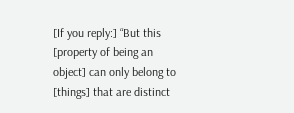[If you reply:] “But this [property of being an object] can only belong to [things] that are distinct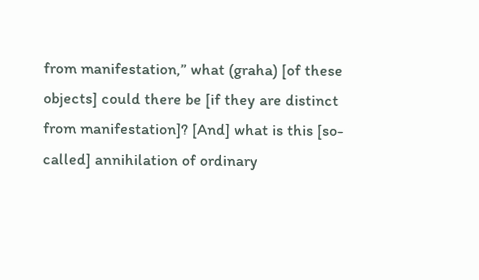from manifestation,” what (graha) [of these objects] could there be [if they are distinct from manifestation]? [And] what is this [so-called] annihilation of ordinary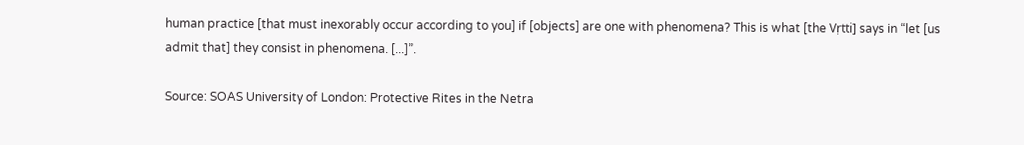human practice [that must inexorably occur according to you] if [objects] are one with phenomena? This is what [the Vṛtti] says in “let [us admit that] they consist in phenomena. [...]”.

Source: SOAS University of London: Protective Rites in the Netra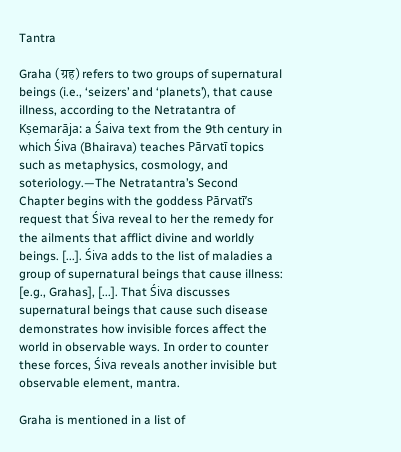Tantra

Graha (ग्रह) refers to two groups of supernatural beings (i.e., ‘seizers’ and ‘planets’), that cause illness, according to the Netratantra of Kṣemarāja: a Śaiva text from the 9th century in which Śiva (Bhairava) teaches Pārvatī topics such as metaphysics, cosmology, and soteriology.—The Netratantra’s Second Chapter begins with the goddess Pārvatī’s request that Śiva reveal to her the remedy for the ailments that afflict divine and worldly beings. [...]. Śiva adds to the list of maladies a group of supernatural beings that cause illness: [e.g., Grahas], [...]. That Śiva discusses supernatural beings that cause such disease demonstrates how invisible forces affect the world in observable ways. In order to counter these forces, Śiva reveals another invisible but observable element, mantra.

Graha is mentioned in a list of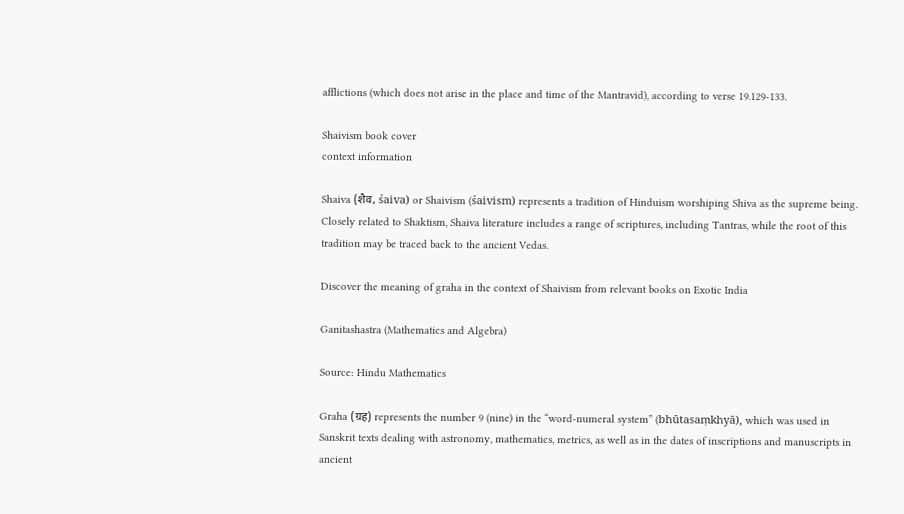afflictions (which does not arise in the place and time of the Mantravid), according to verse 19.129-133.

Shaivism book cover
context information

Shaiva (शैव, śaiva) or Shaivism (śaivism) represents a tradition of Hinduism worshiping Shiva as the supreme being. Closely related to Shaktism, Shaiva literature includes a range of scriptures, including Tantras, while the root of this tradition may be traced back to the ancient Vedas.

Discover the meaning of graha in the context of Shaivism from relevant books on Exotic India

Ganitashastra (Mathematics and Algebra)

Source: Hindu Mathematics

Graha (ग्रह) represents the number 9 (nine) in the “word-numeral system” (bhūtasaṃkhyā), which was used in Sanskrit texts dealing with astronomy, mathematics, metrics, as well as in the dates of inscriptions and manuscripts in ancient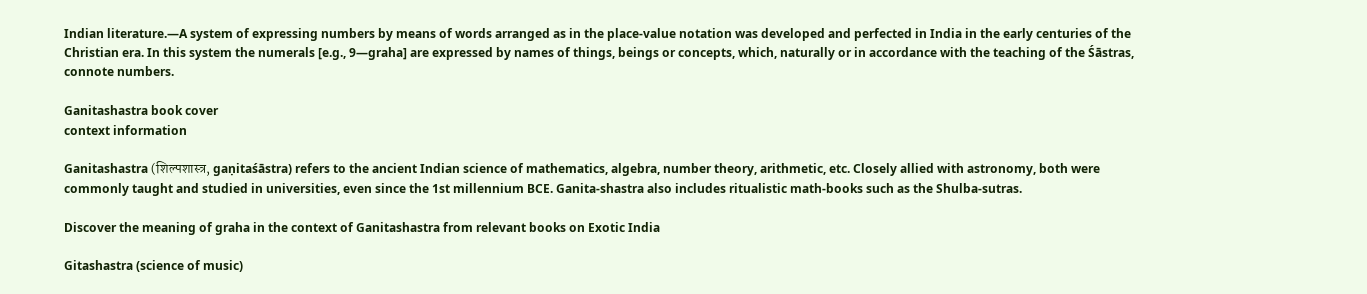Indian literature.—A system of expressing numbers by means of words arranged as in the place-value notation was developed and perfected in India in the early centuries of the Christian era. In this system the numerals [e.g., 9—graha] are expressed by names of things, beings or concepts, which, naturally or in accordance with the teaching of the Śāstras, connote numbers.

Ganitashastra book cover
context information

Ganitashastra (शिल्पशास्त्र, gaṇitaśāstra) refers to the ancient Indian science of mathematics, algebra, number theory, arithmetic, etc. Closely allied with astronomy, both were commonly taught and studied in universities, even since the 1st millennium BCE. Ganita-shastra also includes ritualistic math-books such as the Shulba-sutras.

Discover the meaning of graha in the context of Ganitashastra from relevant books on Exotic India

Gitashastra (science of music)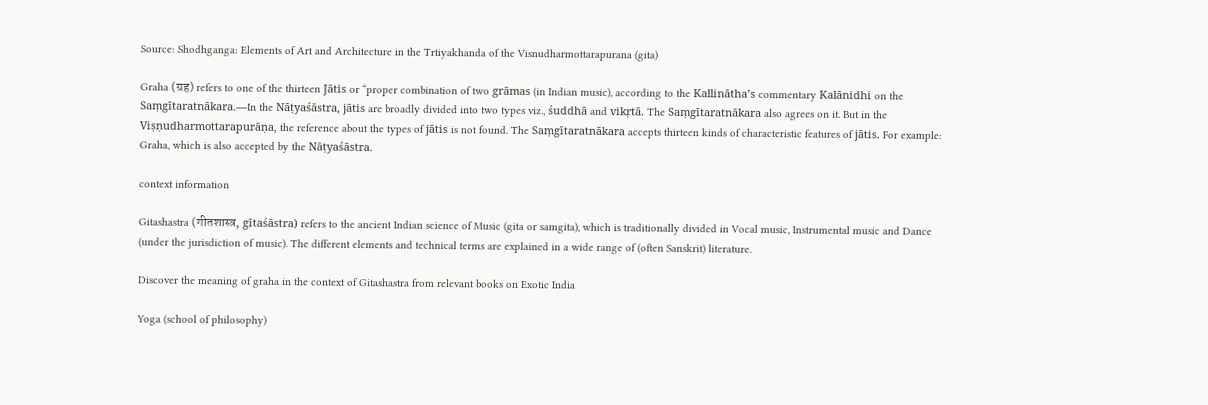Source: Shodhganga: Elements of Art and Architecture in the Trtiyakhanda of the Visnudharmottarapurana (gita)

Graha (ग्रह) refers to one of the thirteen Jātis or “proper combination of two grāmas (in Indian music), according to the Kallinātha’s commentary Kalānidhi on the Saṃgītaratnākara.—In the Nāṭyaśāstra, jātis are broadly divided into two types viz., śuddhā and vikṛtā. The Saṃgītaratnākara also agrees on it. But in the Viṣṇudharmottarapurāṇa, the reference about the types of jātis is not found. The Saṃgītaratnākara accepts thirteen kinds of characteristic features of jātis. For example: Graha, which is also accepted by the Nāṭyaśāstra.

context information

Gitashastra (गीतशास्त्र, gītaśāstra) refers to the ancient Indian science of Music (gita or samgita), which is traditionally divided in Vocal music, Instrumental music and Dance (under the jurisdiction of music). The different elements and technical terms are explained in a wide range of (often Sanskrit) literature.

Discover the meaning of graha in the context of Gitashastra from relevant books on Exotic India

Yoga (school of philosophy)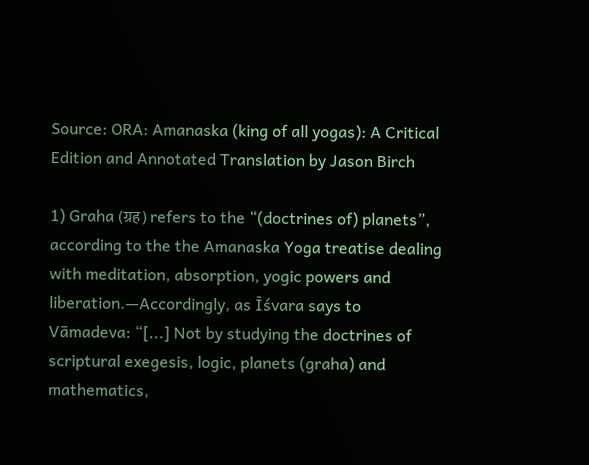Source: ORA: Amanaska (king of all yogas): A Critical Edition and Annotated Translation by Jason Birch

1) Graha (ग्रह) refers to the “(doctrines of) planets”, according to the the Amanaska Yoga treatise dealing with meditation, absorption, yogic powers and liberation.—Accordingly, as Īśvara says to Vāmadeva: “[...] Not by studying the doctrines of scriptural exegesis, logic, planets (graha) and mathematics,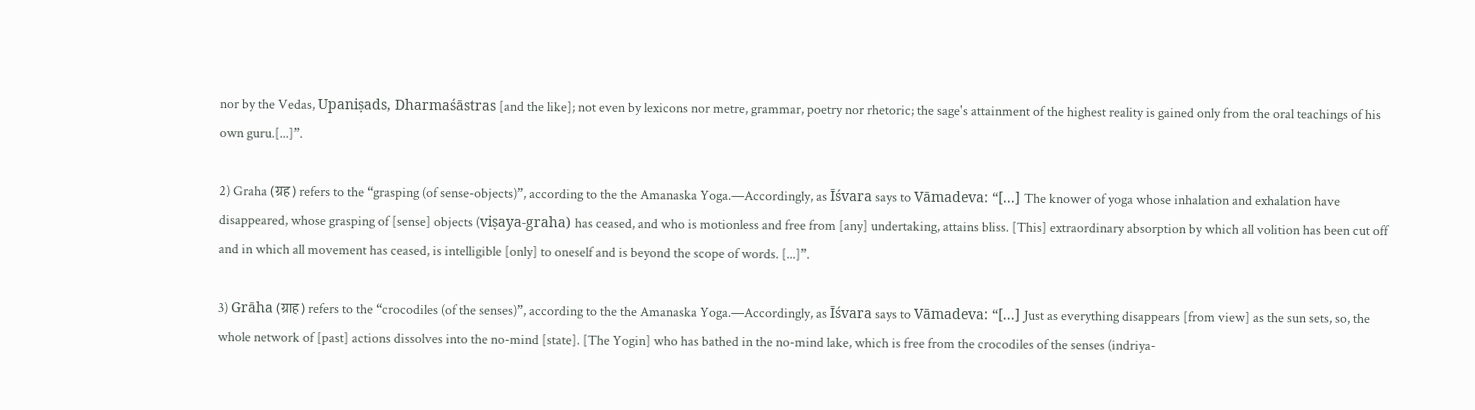nor by the Vedas, Upaniṣads, Dharmaśāstras [and the like]; not even by lexicons nor metre, grammar, poetry nor rhetoric; the sage's attainment of the highest reality is gained only from the oral teachings of his own guru.[...]”.

2) Graha (ग्रह) refers to the “grasping (of sense-objects)”, according to the the Amanaska Yoga.—Accordingly, as Īśvara says to Vāmadeva: “[...] The knower of yoga whose inhalation and exhalation have disappeared, whose grasping of [sense] objects (viṣaya-graha) has ceased, and who is motionless and free from [any] undertaking, attains bliss. [This] extraordinary absorption by which all volition has been cut off and in which all movement has ceased, is intelligible [only] to oneself and is beyond the scope of words. [...]”.

3) Grāha (ग्राह) refers to the “crocodiles (of the senses)”, according to the the Amanaska Yoga.—Accordingly, as Īśvara says to Vāmadeva: “[...] Just as everything disappears [from view] as the sun sets, so, the whole network of [past] actions dissolves into the no-mind [state]. [The Yogin] who has bathed in the no-mind lake, which is free from the crocodiles of the senses (indriya-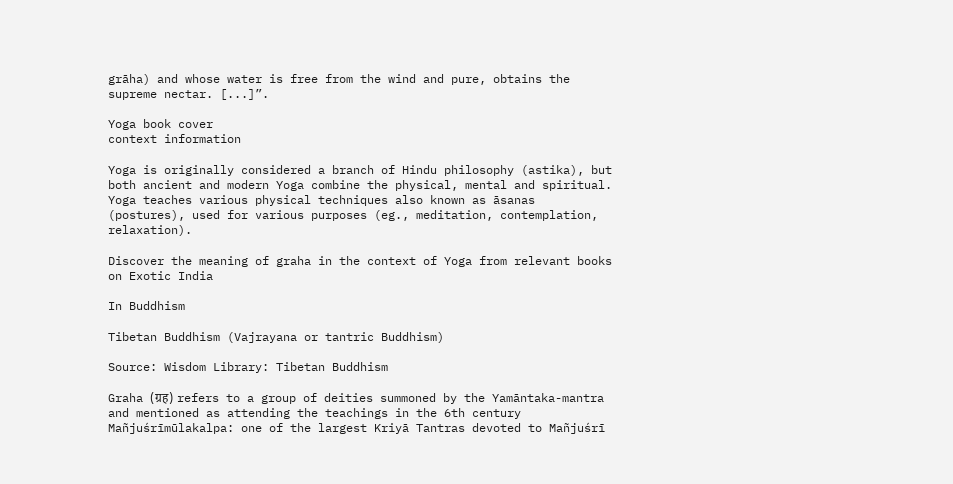grāha) and whose water is free from the wind and pure, obtains the supreme nectar. [...]”.

Yoga book cover
context information

Yoga is originally considered a branch of Hindu philosophy (astika), but both ancient and modern Yoga combine the physical, mental and spiritual. Yoga teaches various physical techniques also known as āsanas (postures), used for various purposes (eg., meditation, contemplation, relaxation).

Discover the meaning of graha in the context of Yoga from relevant books on Exotic India

In Buddhism

Tibetan Buddhism (Vajrayana or tantric Buddhism)

Source: Wisdom Library: Tibetan Buddhism

Graha (ग्रह) refers to a group of deities summoned by the Yamāntaka-mantra and mentioned as attending the teachings in the 6th century Mañjuśrīmūlakalpa: one of the largest Kriyā Tantras devoted to Mañjuśrī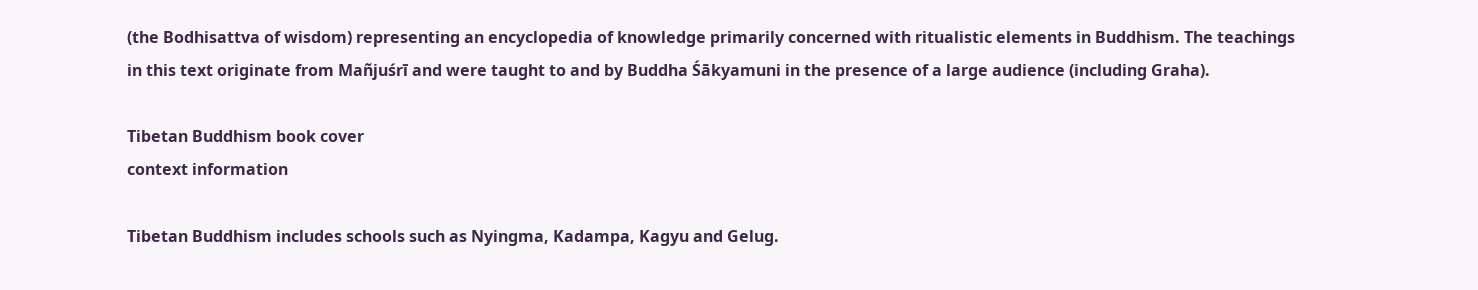(the Bodhisattva of wisdom) representing an encyclopedia of knowledge primarily concerned with ritualistic elements in Buddhism. The teachings in this text originate from Mañjuśrī and were taught to and by Buddha Śākyamuni in the presence of a large audience (including Graha).

Tibetan Buddhism book cover
context information

Tibetan Buddhism includes schools such as Nyingma, Kadampa, Kagyu and Gelug.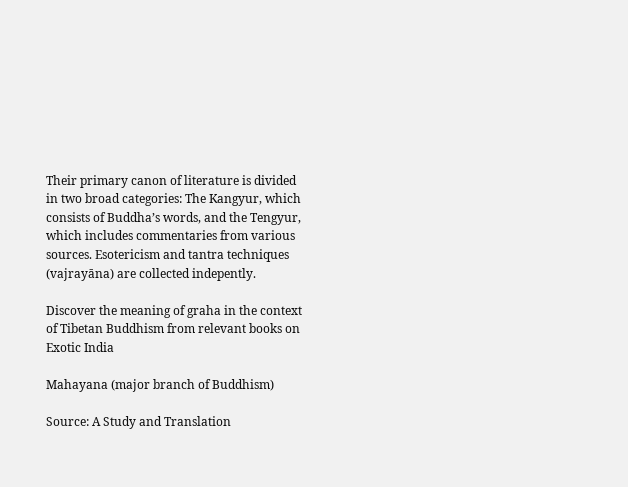Their primary canon of literature is divided in two broad categories: The Kangyur, which consists of Buddha’s words, and the Tengyur, which includes commentaries from various sources. Esotericism and tantra techniques (vajrayāna) are collected indepently.

Discover the meaning of graha in the context of Tibetan Buddhism from relevant books on Exotic India

Mahayana (major branch of Buddhism)

Source: A Study and Translation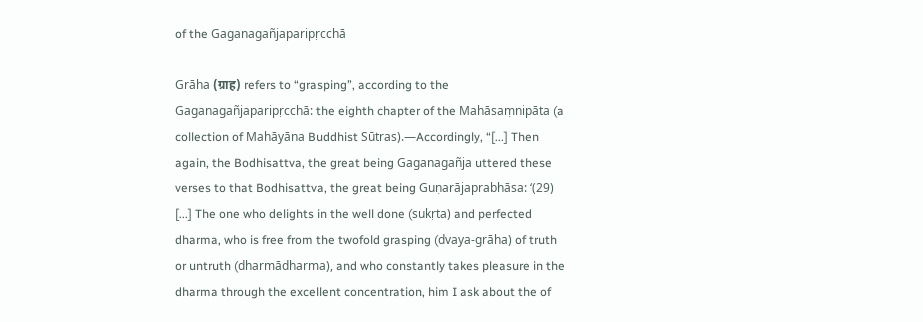of the Gaganagañjaparipṛcchā

Grāha (ग्राह) refers to “grasping”, according to the Gaganagañjaparipṛcchā: the eighth chapter of the Mahāsaṃnipāta (a collection of Mahāyāna Buddhist Sūtras).—Accordingly, “[...] Then again, the Bodhisattva, the great being Gaganagañja uttered these verses to that Bodhisattva, the great being Guṇarājaprabhāsa: ‘(29) [...] The one who delights in the well done (sukṛta) and perfected dharma, who is free from the twofold grasping (dvaya-grāha) of truth or untruth (dharmādharma), and who constantly takes pleasure in the dharma through the excellent concentration, him I ask about the of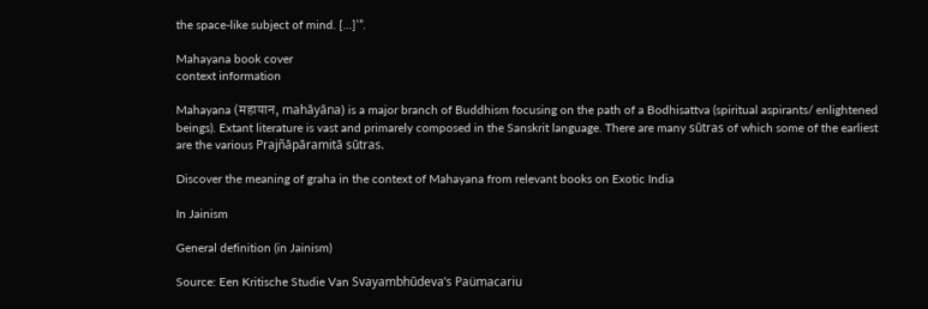the space-like subject of mind. [...]’”.

Mahayana book cover
context information

Mahayana (महायान, mahāyāna) is a major branch of Buddhism focusing on the path of a Bodhisattva (spiritual aspirants/ enlightened beings). Extant literature is vast and primarely composed in the Sanskrit language. There are many sūtras of which some of the earliest are the various Prajñāpāramitā sūtras.

Discover the meaning of graha in the context of Mahayana from relevant books on Exotic India

In Jainism

General definition (in Jainism)

Source: Een Kritische Studie Van Svayambhūdeva’s Paümacariu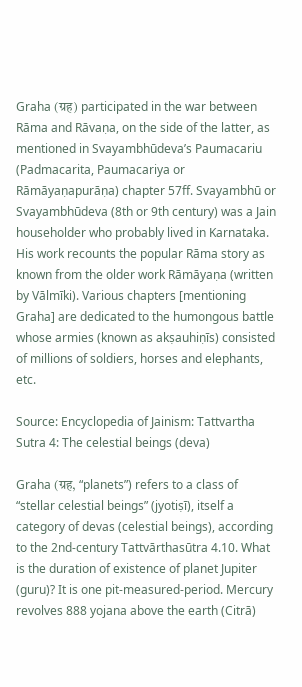Graha (ग्रह) participated in the war between Rāma and Rāvaṇa, on the side of the latter, as mentioned in Svayambhūdeva’s Paumacariu (Padmacarita, Paumacariya or Rāmāyaṇapurāṇa) chapter 57ff. Svayambhū or Svayambhūdeva (8th or 9th century) was a Jain householder who probably lived in Karnataka. His work recounts the popular Rāma story as known from the older work Rāmāyaṇa (written by Vālmīki). Various chapters [mentioning Graha] are dedicated to the humongous battle whose armies (known as akṣauhiṇīs) consisted of millions of soldiers, horses and elephants, etc.

Source: Encyclopedia of Jainism: Tattvartha Sutra 4: The celestial beings (deva)

Graha (ग्रह, “planets”) refers to a class of “stellar celestial beings” (jyotiṣī), itself a category of devas (celestial beings), according to the 2nd-century Tattvārthasūtra 4.10. What is the duration of existence of planet Jupiter (guru)? It is one pit-measured-period. Mercury revolves 888 yojana above the earth (Citrā)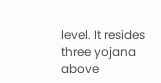level. It resides three yojana above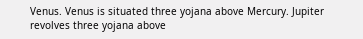Venus. Venus is situated three yojana above Mercury. Jupiter revolves three yojana above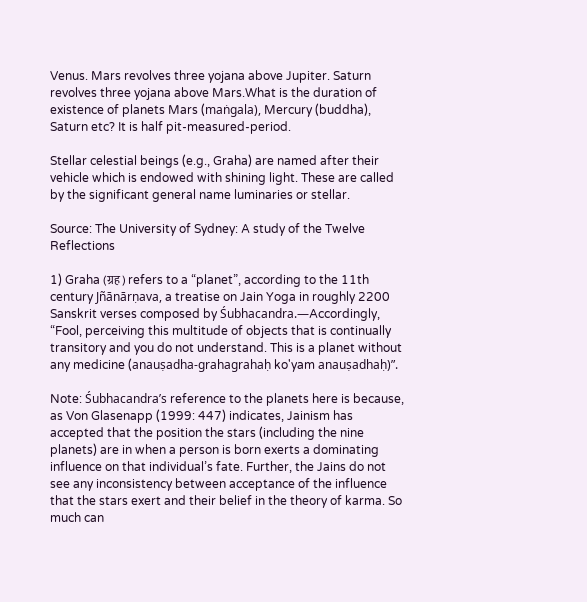Venus. Mars revolves three yojana above Jupiter. Saturn revolves three yojana above Mars.What is the duration of existence of planets Mars (maṅgala), Mercury (buddha), Saturn etc? It is half pit-measured-period.

Stellar celestial beings (e.g., Graha) are named after their vehicle which is endowed with shining light. These are called by the significant general name luminaries or stellar.

Source: The University of Sydney: A study of the Twelve Reflections

1) Graha (ग्रह) refers to a “planet”, according to the 11th century Jñānārṇava, a treatise on Jain Yoga in roughly 2200 Sanskrit verses composed by Śubhacandra.—Accordingly, “Fool, perceiving this multitude of objects that is continually transitory and you do not understand. This is a planet without any medicine (anauṣadha-grahagrahaḥ ko'yam anauṣadhaḥ)”.

Note: Śubhacandra’s reference to the planets here is because, as Von Glasenapp (1999: 447) indicates, Jainism has accepted that the position the stars (including the nine planets) are in when a person is born exerts a dominating influence on that individual’s fate. Further, the Jains do not see any inconsistency between acceptance of the influence that the stars exert and their belief in the theory of karma. So much can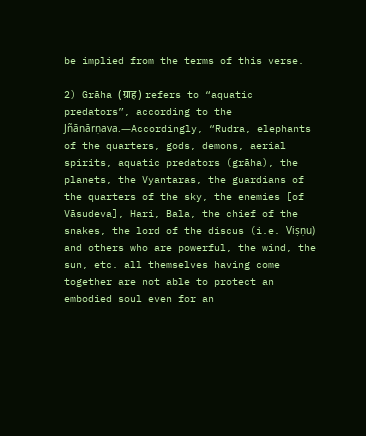be implied from the terms of this verse.

2) Grāha (ग्राह) refers to “aquatic predators”, according to the Jñānārṇava.—Accordingly, “Rudra, elephants of the quarters, gods, demons, aerial spirits, aquatic predators (grāha), the planets, the Vyantaras, the guardians of the quarters of the sky, the enemies [of Vāsudeva], Hari, Bala, the chief of the snakes, the lord of the discus (i.e. Viṣṇu) and others who are powerful, the wind, the sun, etc. all themselves having come together are not able to protect an embodied soul even for an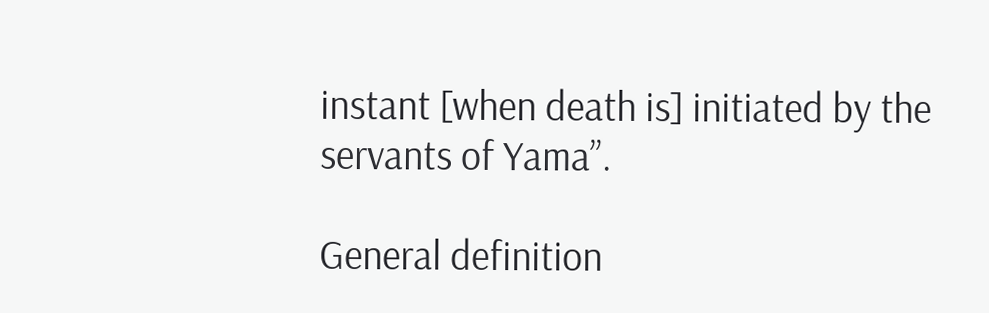instant [when death is] initiated by the servants of Yama”.

General definition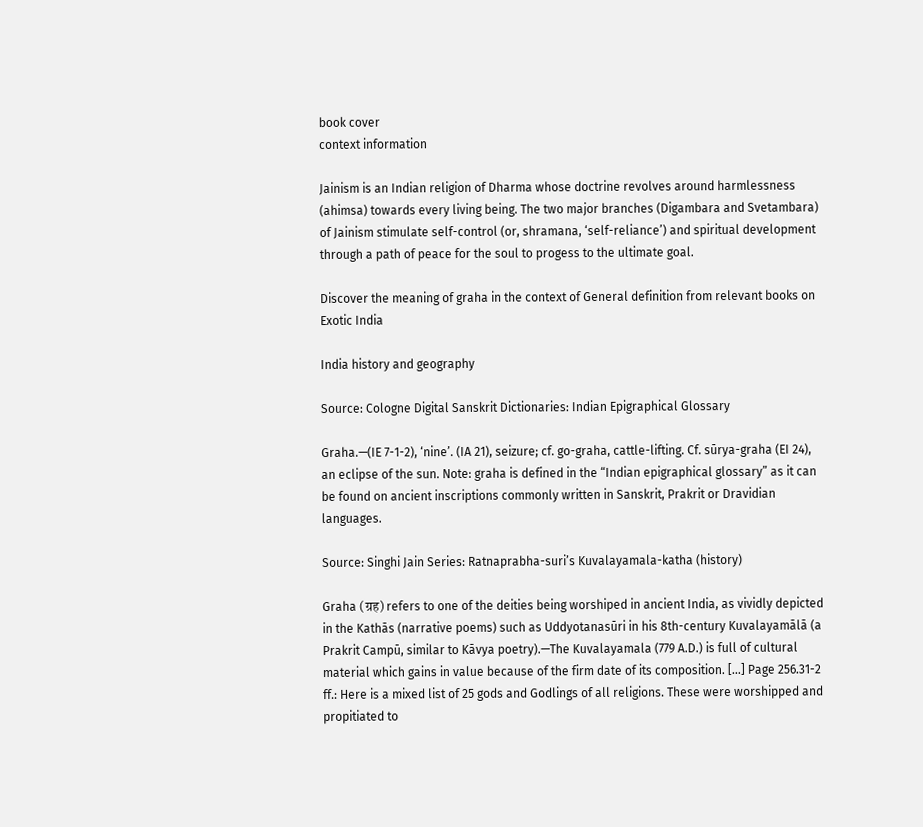book cover
context information

Jainism is an Indian religion of Dharma whose doctrine revolves around harmlessness (ahimsa) towards every living being. The two major branches (Digambara and Svetambara) of Jainism stimulate self-control (or, shramana, ‘self-reliance’) and spiritual development through a path of peace for the soul to progess to the ultimate goal.

Discover the meaning of graha in the context of General definition from relevant books on Exotic India

India history and geography

Source: Cologne Digital Sanskrit Dictionaries: Indian Epigraphical Glossary

Graha.—(IE 7-1-2), ‘nine’. (IA 21), seizure; cf. go-graha, cattle-lifting. Cf. sūrya-graha (EI 24), an eclipse of the sun. Note: graha is defined in the “Indian epigraphical glossary” as it can be found on ancient inscriptions commonly written in Sanskrit, Prakrit or Dravidian languages.

Source: Singhi Jain Series: Ratnaprabha-suri’s Kuvalayamala-katha (history)

Graha (ग्रह) refers to one of the deities being worshiped in ancient India, as vividly depicted in the Kathās (narrative poems) such as Uddyotanasūri in his 8th-century Kuvalayamālā (a Prakrit Campū, similar to Kāvya poetry).—The Kuvalayamala (779 A.D.) is full of cultural material which gains in value because of the firm date of its composition. [...] Page 256.31-2 ff.: Here is a mixed list of 25 gods and Godlings of all religions. These were worshipped and propitiated to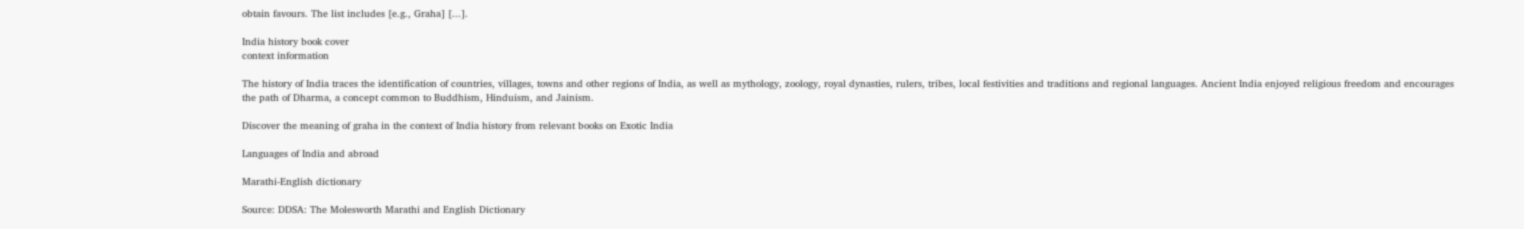obtain favours. The list includes [e.g., Graha] [...].

India history book cover
context information

The history of India traces the identification of countries, villages, towns and other regions of India, as well as mythology, zoology, royal dynasties, rulers, tribes, local festivities and traditions and regional languages. Ancient India enjoyed religious freedom and encourages the path of Dharma, a concept common to Buddhism, Hinduism, and Jainism.

Discover the meaning of graha in the context of India history from relevant books on Exotic India

Languages of India and abroad

Marathi-English dictionary

Source: DDSA: The Molesworth Marathi and English Dictionary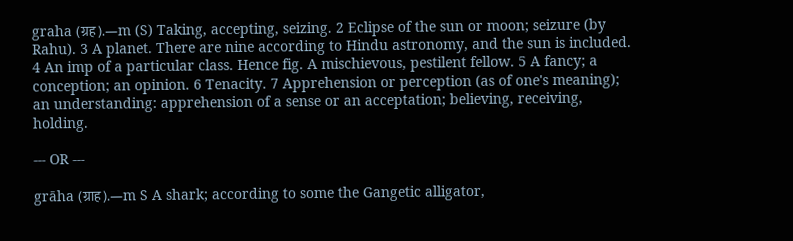graha (ग्रह).—m (S) Taking, accepting, seizing. 2 Eclipse of the sun or moon; seizure (by Rahu). 3 A planet. There are nine according to Hindu astronomy, and the sun is included. 4 An imp of a particular class. Hence fig. A mischievous, pestilent fellow. 5 A fancy; a conception; an opinion. 6 Tenacity. 7 Apprehension or perception (as of one's meaning); an understanding: apprehension of a sense or an acceptation; believing, receiving, holding.

--- OR ---

grāha (ग्राह).—m S A shark; according to some the Gangetic alligator,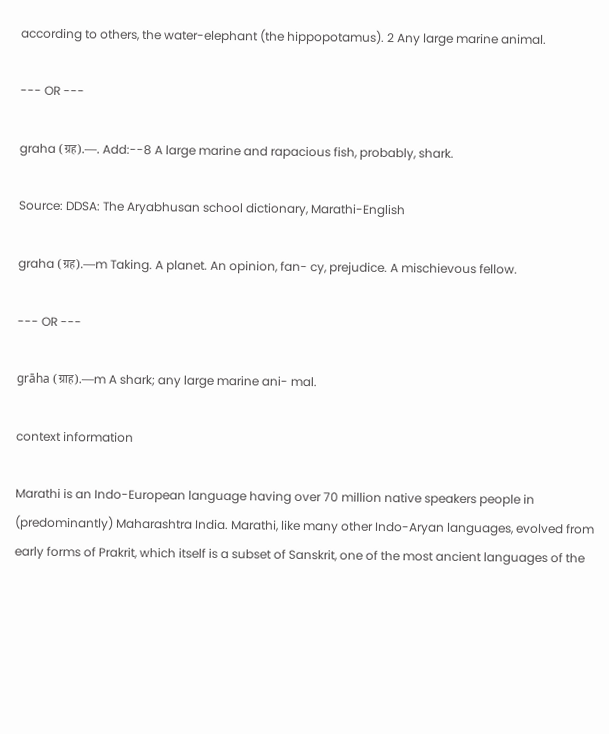according to others, the water-elephant (the hippopotamus). 2 Any large marine animal.

--- OR ---

graha (ग्रह).—. Add:--8 A large marine and rapacious fish, probably, shark.

Source: DDSA: The Aryabhusan school dictionary, Marathi-English

graha (ग्रह).—m Taking. A planet. An opinion, fan- cy, prejudice. A mischievous fellow.

--- OR ---

grāha (ग्राह).—m A shark; any large marine ani- mal.

context information

Marathi is an Indo-European language having over 70 million native speakers people in (predominantly) Maharashtra India. Marathi, like many other Indo-Aryan languages, evolved from early forms of Prakrit, which itself is a subset of Sanskrit, one of the most ancient languages of the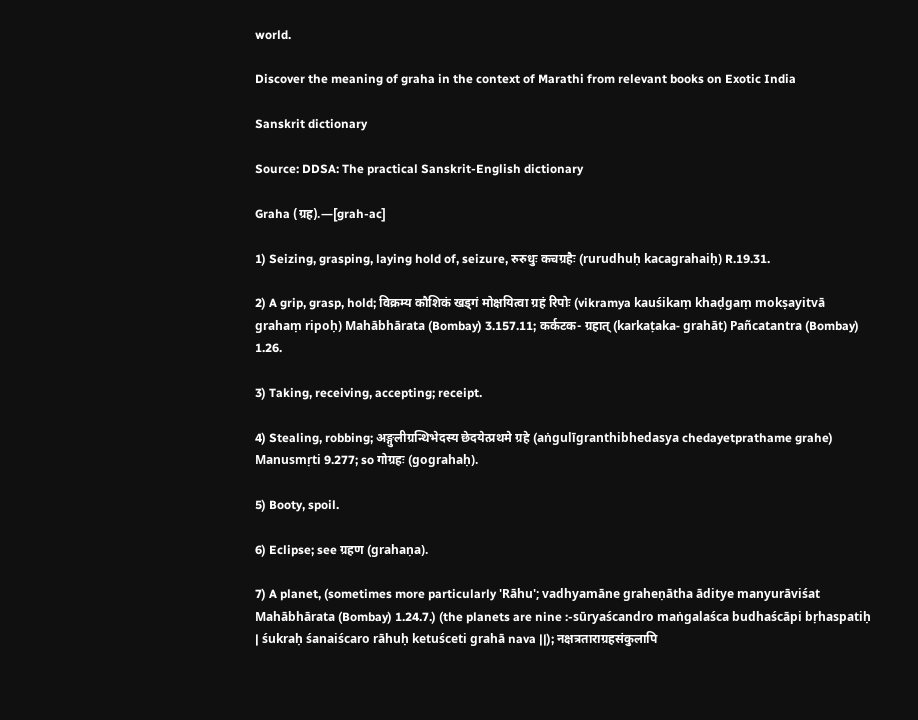world.

Discover the meaning of graha in the context of Marathi from relevant books on Exotic India

Sanskrit dictionary

Source: DDSA: The practical Sanskrit-English dictionary

Graha (ग्रह).—[grah-ac]

1) Seizing, grasping, laying hold of, seizure, रुरुधुः कचग्रहैः (rurudhuḥ kacagrahaiḥ) R.19.31.

2) A grip, grasp, hold; विक्रम्य कौशिकं खड्गं मोक्षयित्वा ग्रहं रिपोः (vikramya kauśikaṃ khaḍgaṃ mokṣayitvā grahaṃ ripoḥ) Mahābhārata (Bombay) 3.157.11; कर्कटक- ग्रहात् (karkaṭaka- grahāt) Pañcatantra (Bombay) 1.26.

3) Taking, receiving, accepting; receipt.

4) Stealing, robbing; अङ्गुलीग्रन्थिभेदस्य छेदयेत्प्रथमे ग्रहे (aṅgulīgranthibhedasya chedayetprathame grahe) Manusmṛti 9.277; so गोग्रहः (gograhaḥ).

5) Booty, spoil.

6) Eclipse; see ग्रहण (grahaṇa).

7) A planet, (sometimes more particularly 'Rāhu'; vadhyamāne graheṇātha āditye manyurāviśat Mahābhārata (Bombay) 1.24.7.) (the planets are nine :-sūryaścandro maṅgalaśca budhaścāpi bṛhaspatiḥ | śukraḥ śanaiścaro rāhuḥ ketuśceti grahā nava ||); नक्षत्रताराग्रहसंकुलापि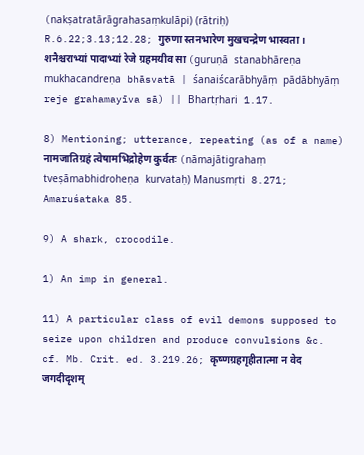(nakṣatratārāgrahasaṃkulāpi) (rātriḥ) R.6.22;3.13;12.28; गुरुणा स्तनभारेण मुखचन्द्रेण भास्वता । शनैश्चराभ्यां पादाभ्यां रेजे ग्रहमयीव सा (guruṇā stanabhāreṇa mukhacandreṇa bhāsvatā | śanaiścarābhyāṃ pādābhyāṃ reje grahamayīva sā) || Bhartṛhari 1.17.

8) Mentioning; utterance, repeating (as of a name) नामजातिग्रहं त्वेषामभिद्रोहेण कुर्वतः (nāmajātigrahaṃ tveṣāmabhidroheṇa kurvataḥ) Manusmṛti 8.271; Amaruśataka 85.

9) A shark, crocodile.

1) An imp in general.

11) A particular class of evil demons supposed to seize upon children and produce convulsions &c. cf. Mb. Crit. ed. 3.219.26; कृष्णग्रहगृहीतात्मा न वेद जगदीदृशम्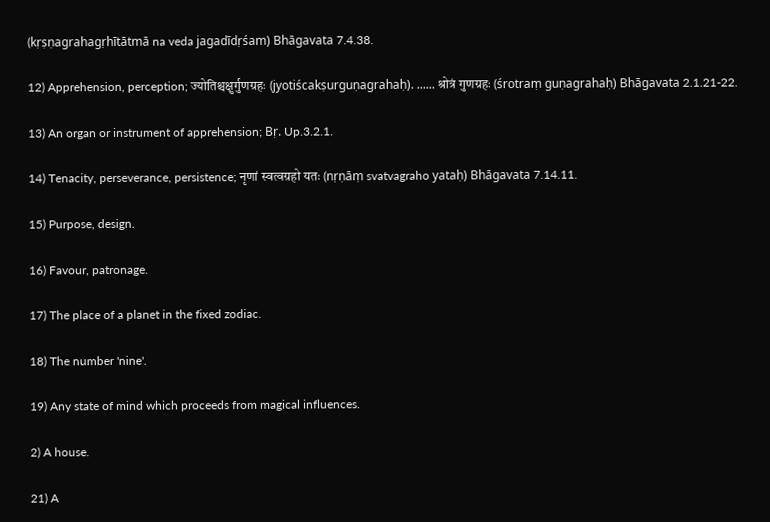(kṛṣṇagrahagṛhītātmā na veda jagadīdṛśam) Bhāgavata 7.4.38.

12) Apprehension, perception; ज्योतिश्चक्षुर्गुणग्रहः (jyotiścakṣurguṇagrahaḥ). ...... श्रोत्रं गुणग्रहः (śrotraṃ guṇagrahaḥ) Bhāgavata 2.1.21-22.

13) An organ or instrument of apprehension; Bṛ. Up.3.2.1.

14) Tenacity, perseverance, persistence; नृणां स्वत्वग्रहो यतः (nṛṇāṃ svatvagraho yataḥ) Bhāgavata 7.14.11.

15) Purpose, design.

16) Favour, patronage.

17) The place of a planet in the fixed zodiac.

18) The number 'nine'.

19) Any state of mind which proceeds from magical influences.

2) A house.

21) A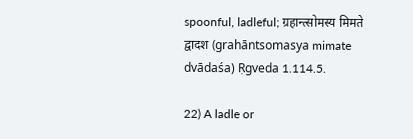spoonful, ladleful; ग्रहान्त्सोमस्य मिमते द्वादश (grahāntsomasya mimate dvādaśa) Ṛgveda 1.114.5.

22) A ladle or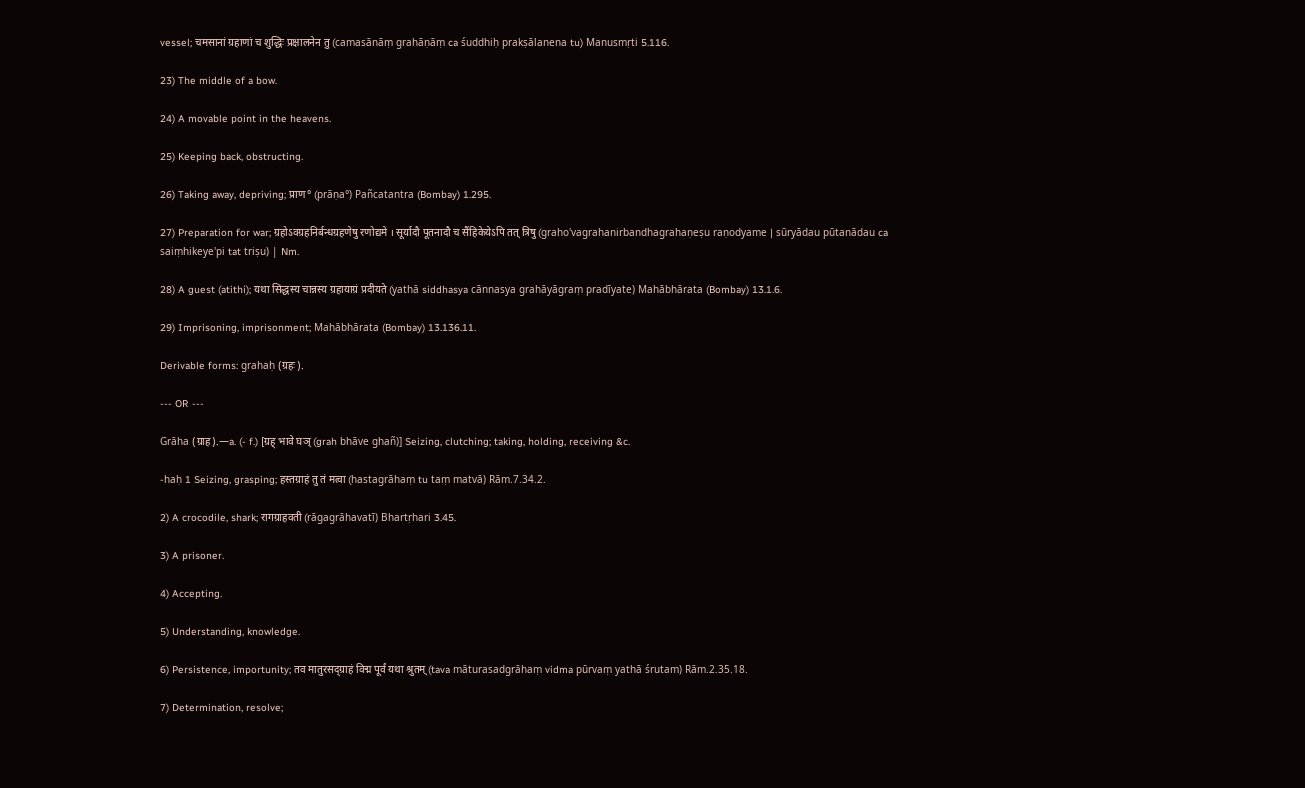vessel; चमसानां ग्रहाणां च शुद्धिः प्रक्षालनेन तु (camasānāṃ grahāṇāṃ ca śuddhiḥ prakṣālanena tu) Manusmṛti 5.116.

23) The middle of a bow.

24) A movable point in the heavens.

25) Keeping back, obstructing.

26) Taking away, depriving; प्राण° (prāṇa°) Pañcatantra (Bombay) 1.295.

27) Preparation for war; ग्रहोऽवग्रहनिर्बन्धग्रहणेषु रणोद्यमे । सूर्यादौ पूतनादौ च सैंहिकेयेऽपि तत् त्रिषु (graho'vagrahanirbandhagrahaṇeṣu raṇodyame | sūryādau pūtanādau ca saiṃhikeye'pi tat triṣu) | Nm.

28) A guest (atithi); यथा सिद्धस्य चान्नस्य ग्रहायाग्रं प्रदीयते (yathā siddhasya cānnasya grahāyāgraṃ pradīyate) Mahābhārata (Bombay) 13.1.6.

29) Imprisoning, imprisonment; Mahābhārata (Bombay) 13.136.11.

Derivable forms: grahaḥ (ग्रहः).

--- OR ---

Grāha (ग्राह).—a. (- f.) [ग्रह् भावे घञ् (grah bhāve ghañ)] Seizing, clutching; taking, holding, receiving &c.

-haḥ 1 Seizing, grasping; हस्तग्राहं तु तं मत्वा (hastagrāhaṃ tu taṃ matvā) Rām.7.34.2.

2) A crocodile, shark; रागग्राहवती (rāgagrāhavatī) Bhartṛhari 3.45.

3) A prisoner.

4) Accepting.

5) Understanding, knowledge.

6) Persistence, importunity; तव मातुरसद्ग्राहं विद्म पूर्वं यथा श्रुतम् (tava māturasadgrāhaṃ vidma pūrvaṃ yathā śrutam) Rām.2.35.18.

7) Determination, resolve;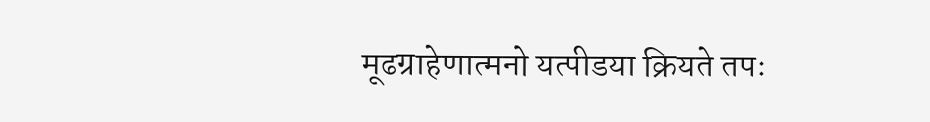मूढग्राहेणात्मनो यत्पीडया क्रियते तपः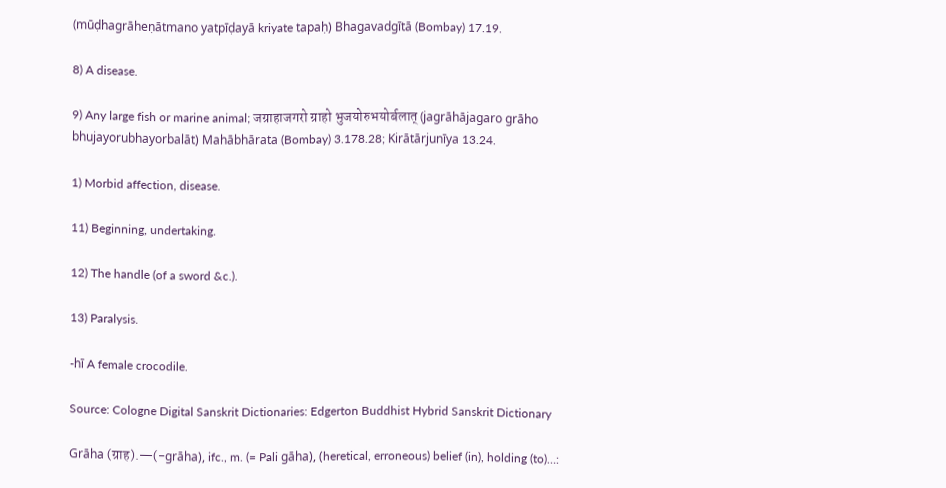(mūḍhagrāheṇātmano yatpīḍayā kriyate tapaḥ) Bhagavadgītā (Bombay) 17.19.

8) A disease.

9) Any large fish or marine animal; जग्राहाजगरो ग्राहो भुजयोरुभयोर्बलात् (jagrāhājagaro grāho bhujayorubhayorbalāt) Mahābhārata (Bombay) 3.178.28; Kirātārjunīya 13.24.

1) Morbid affection, disease.

11) Beginning, undertaking.

12) The handle (of a sword &c.).

13) Paralysis.

-hī A female crocodile.

Source: Cologne Digital Sanskrit Dictionaries: Edgerton Buddhist Hybrid Sanskrit Dictionary

Grāha (ग्राह).—(-grāha), ifc., m. (= Pali gāha), (heretical, erroneous) belief (in), holding (to)…: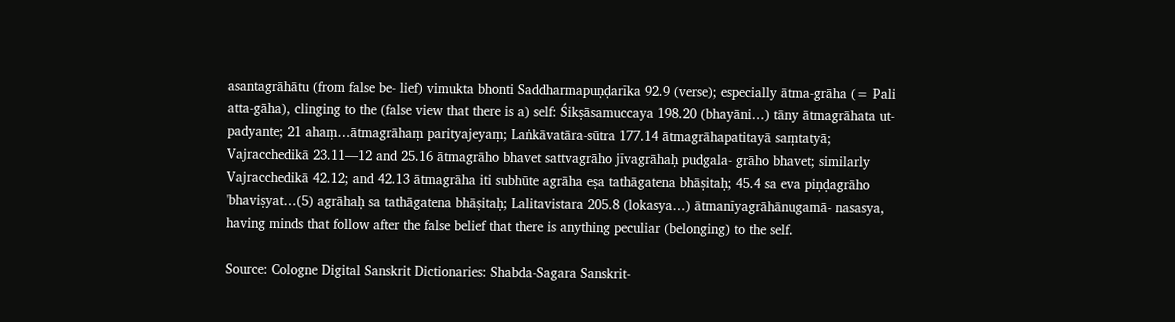asantagrāhātu (from false be- lief) vimukta bhonti Saddharmapuṇḍarīka 92.9 (verse); especially ātma-grāha (= Pali atta-gāha), clinging to the (false view that there is a) self: Śikṣāsamuccaya 198.20 (bhayāni…) tāny ātmagrāhata ut- padyante; 21 ahaṃ…ātmagrāhaṃ parityajeyaṃ; Laṅkāvatāra-sūtra 177.14 ātmagrāhapatitayā saṃtatyā; Vajracchedikā 23.11—12 and 25.16 ātmagrāho bhavet sattvagrāho jīvagrāhaḥ pudgala- grāho bhavet; similarly Vajracchedikā 42.12; and 42.13 ātmagrāha iti subhūte agrāha eṣa tathāgatena bhāṣitaḥ; 45.4 sa eva piṇḍagrāho 'bhaviṣyat…(5) agrāhaḥ sa tathāgatena bhāṣitaḥ; Lalitavistara 205.8 (lokasya…) ātmanīyagrāhānugamā- nasasya, having minds that follow after the false belief that there is anything peculiar (belonging) to the self.

Source: Cologne Digital Sanskrit Dictionaries: Shabda-Sagara Sanskrit-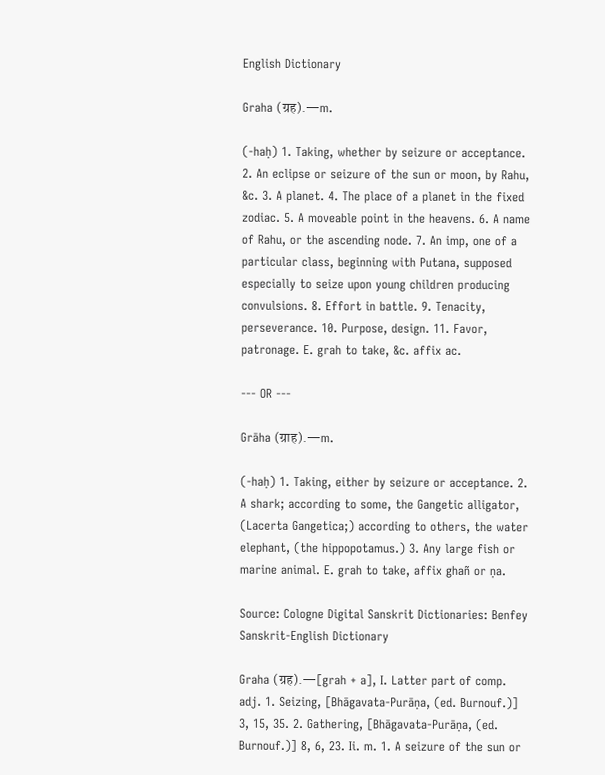English Dictionary

Graha (ग्रह).—m.

(-haḥ) 1. Taking, whether by seizure or acceptance. 2. An eclipse or seizure of the sun or moon, by Rahu, &c. 3. A planet. 4. The place of a planet in the fixed zodiac. 5. A moveable point in the heavens. 6. A name of Rahu, or the ascending node. 7. An imp, one of a particular class, beginning with Putana, supposed especially to seize upon young children producing convulsions. 8. Effort in battle. 9. Tenacity, perseverance. 10. Purpose, design. 11. Favor, patronage. E. grah to take, &c. affix ac.

--- OR ---

Grāha (ग्राह).—m.

(-haḥ) 1. Taking, either by seizure or acceptance. 2. A shark; according to some, the Gangetic alligator, (Lacerta Gangetica;) according to others, the water elephant, (the hippopotamus.) 3. Any large fish or marine animal. E. grah to take, affix ghañ or ṇa.

Source: Cologne Digital Sanskrit Dictionaries: Benfey Sanskrit-English Dictionary

Graha (ग्रह).—[grah + a], I. Latter part of comp. adj. 1. Seizing, [Bhāgavata-Purāṇa, (ed. Burnouf.)] 3, 15, 35. 2. Gathering, [Bhāgavata-Purāṇa, (ed. Burnouf.)] 8, 6, 23. Ii. m. 1. A seizure of the sun or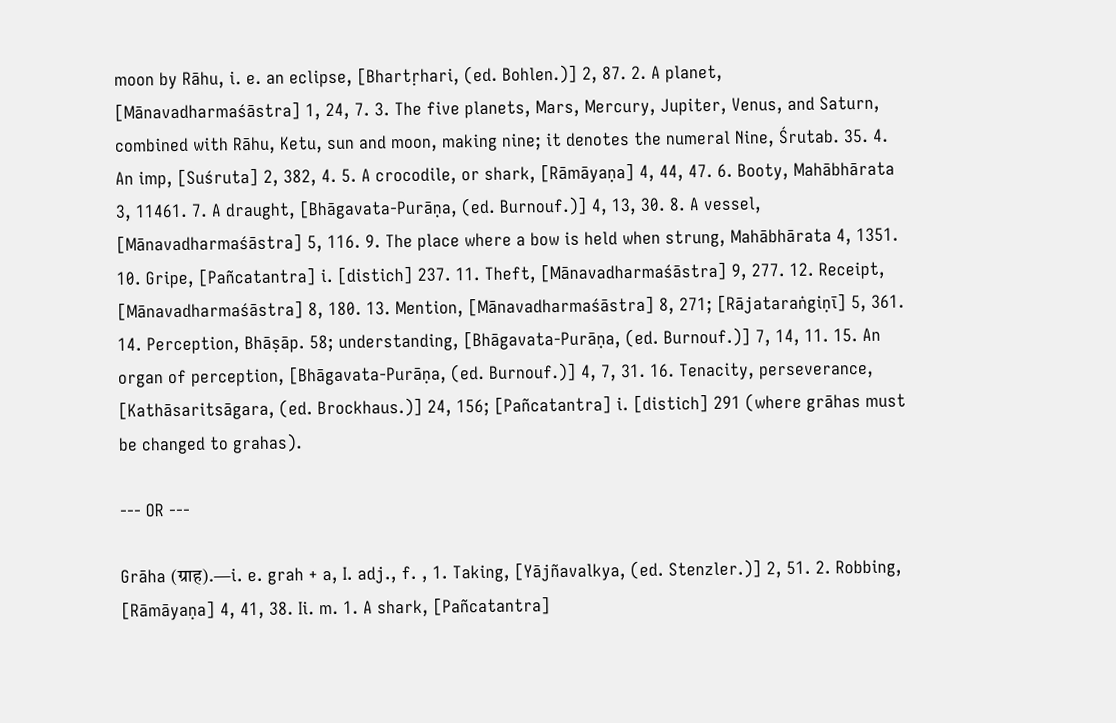moon by Rāhu, i. e. an eclipse, [Bhartṛhari, (ed. Bohlen.)] 2, 87. 2. A planet, [Mānavadharmaśāstra] 1, 24, 7. 3. The five planets, Mars, Mercury, Jupiter, Venus, and Saturn, combined with Rāhu, Ketu, sun and moon, making nine; it denotes the numeral Nine, Śrutab. 35. 4. An imp, [Suśruta] 2, 382, 4. 5. A crocodile, or shark, [Rāmāyaṇa] 4, 44, 47. 6. Booty, Mahābhārata 3, 11461. 7. A draught, [Bhāgavata-Purāṇa, (ed. Burnouf.)] 4, 13, 30. 8. A vessel, [Mānavadharmaśāstra] 5, 116. 9. The place where a bow is held when strung, Mahābhārata 4, 1351. 10. Gripe, [Pañcatantra] i. [distich] 237. 11. Theft, [Mānavadharmaśāstra] 9, 277. 12. Receipt, [Mānavadharmaśāstra] 8, 180. 13. Mention, [Mānavadharmaśāstra] 8, 271; [Rājataraṅgiṇī] 5, 361. 14. Perception, Bhāṣāp. 58; understanding, [Bhāgavata-Purāṇa, (ed. Burnouf.)] 7, 14, 11. 15. An organ of perception, [Bhāgavata-Purāṇa, (ed. Burnouf.)] 4, 7, 31. 16. Tenacity, perseverance, [Kathāsaritsāgara, (ed. Brockhaus.)] 24, 156; [Pañcatantra] i. [distich] 291 (where grāhas must be changed to grahas).

--- OR ---

Grāha (ग्राह).—i. e. grah + a, I. adj., f. , 1. Taking, [Yājñavalkya, (ed. Stenzler.)] 2, 51. 2. Robbing, [Rāmāyaṇa] 4, 41, 38. Ii. m. 1. A shark, [Pañcatantra]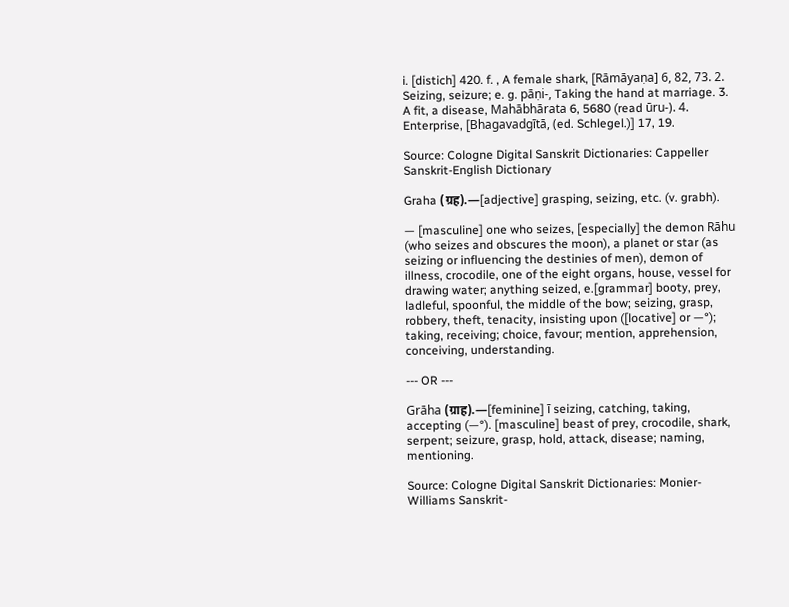i. [distich] 420. f. , A female shark, [Rāmāyaṇa] 6, 82, 73. 2. Seizing, seizure; e. g. pāṇi-, Taking the hand at marriage. 3. A fit, a disease, Mahābhārata 6, 5680 (read ūru-). 4. Enterprise, [Bhagavadgītā, (ed. Schlegel.)] 17, 19.

Source: Cologne Digital Sanskrit Dictionaries: Cappeller Sanskrit-English Dictionary

Graha (ग्रह).—[adjective] grasping, seizing, etc. (v. grabh).

— [masculine] one who seizes, [especially] the demon Rāhu (who seizes and obscures the moon), a planet or star (as seizing or influencing the destinies of men), demon of illness, crocodile, one of the eight organs, house, vessel for drawing water; anything seized, e.[grammar] booty, prey, ladleful, spoonful, the middle of the bow; seizing, grasp, robbery, theft, tenacity, insisting upon ([locative] or —°); taking, receiving; choice, favour; mention, apprehension, conceiving, understanding.

--- OR ---

Grāha (ग्राह).—[feminine] ī seizing, catching, taking, accepting (—°). [masculine] beast of prey, crocodile, shark, serpent; seizure, grasp, hold, attack, disease; naming, mentioning.

Source: Cologne Digital Sanskrit Dictionaries: Monier-Williams Sanskrit-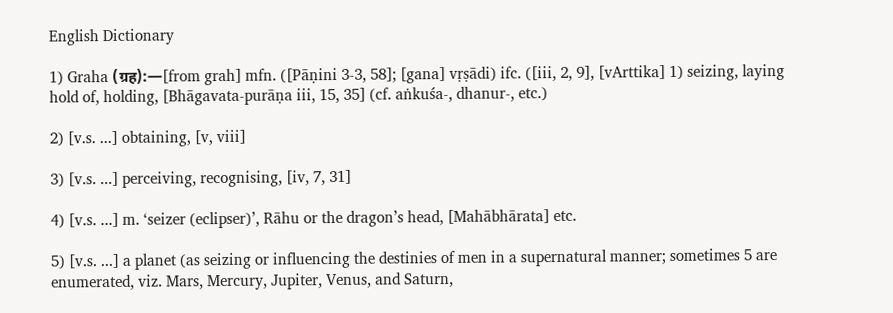English Dictionary

1) Graha (ग्रह):—[from grah] mfn. ([Pāṇini 3-3, 58]; [gana] vṛṣādi) ifc. ([iii, 2, 9], [vArttika] 1) seizing, laying hold of, holding, [Bhāgavata-purāṇa iii, 15, 35] (cf. aṅkuśa-, dhanur-, etc.)

2) [v.s. ...] obtaining, [v, viii]

3) [v.s. ...] perceiving, recognising, [iv, 7, 31]

4) [v.s. ...] m. ‘seizer (eclipser)’, Rāhu or the dragon’s head, [Mahābhārata] etc.

5) [v.s. ...] a planet (as seizing or influencing the destinies of men in a supernatural manner; sometimes 5 are enumerated, viz. Mars, Mercury, Jupiter, Venus, and Saturn,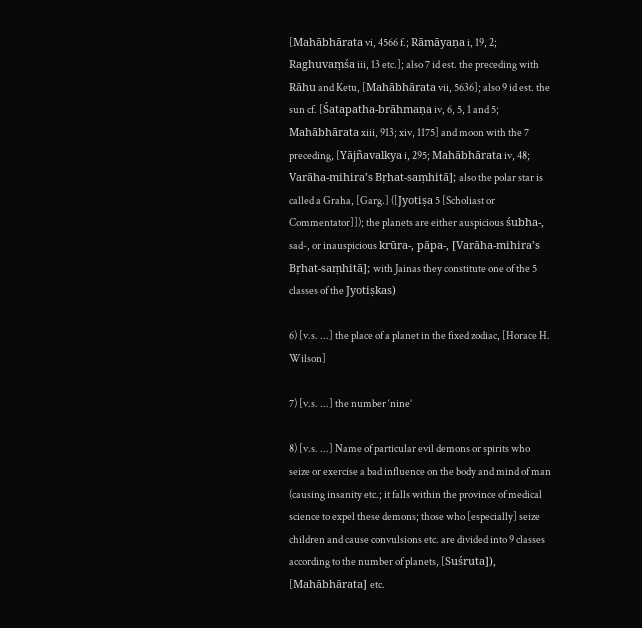[Mahābhārata vi, 4566 f.; Rāmāyaṇa i, 19, 2; Raghuvaṃśa iii, 13 etc.]; also 7 id est. the preceding with Rāhu and Ketu, [Mahābhārata vii, 5636]; also 9 id est. the sun cf. [Śatapatha-brāhmaṇa iv, 6, 5, 1 and 5; Mahābhārata xiii, 913; xiv, 1175] and moon with the 7 preceding, [Yājñavalkya i, 295; Mahābhārata iv, 48; Varāha-mihira’s Bṛhat-saṃhitā]; also the polar star is called a Graha, [Garg.] ([Jyotiṣa 5 [Scholiast or Commentator]]); the planets are either auspicious śubha-, sad-, or inauspicious krūra-, pāpa-, [Varāha-mihira’s Bṛhat-saṃhitā]; with Jainas they constitute one of the 5 classes of the Jyotiṣkas)

6) [v.s. ...] the place of a planet in the fixed zodiac, [Horace H. Wilson]

7) [v.s. ...] the number ‘nine’

8) [v.s. ...] Name of particular evil demons or spirits who seize or exercise a bad influence on the body and mind of man (causing insanity etc.; it falls within the province of medical science to expel these demons; those who [especially] seize children and cause convulsions etc. are divided into 9 classes according to the number of planets, [Suśruta]), [Mahābhārata] etc.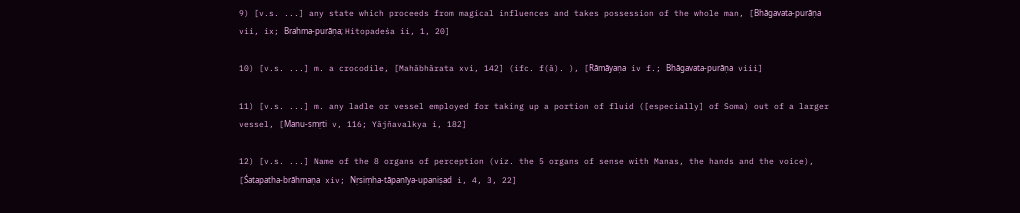9) [v.s. ...] any state which proceeds from magical influences and takes possession of the whole man, [Bhāgavata-purāṇa vii, ix; Brahma-purāṇa; Hitopadeśa ii, 1, 20]

10) [v.s. ...] m. a crocodile, [Mahābhārata xvi, 142] (ifc. f(ā). ), [Rāmāyaṇa iv f.; Bhāgavata-purāṇa viii]

11) [v.s. ...] m. any ladle or vessel employed for taking up a portion of fluid ([especially] of Soma) out of a larger vessel, [Manu-smṛti v, 116; Yājñavalkya i, 182]

12) [v.s. ...] Name of the 8 organs of perception (viz. the 5 organs of sense with Manas, the hands and the voice), [Śatapatha-brāhmaṇa xiv; Nṛsiṃha-tāpanīya-upaniṣad i, 4, 3, 22]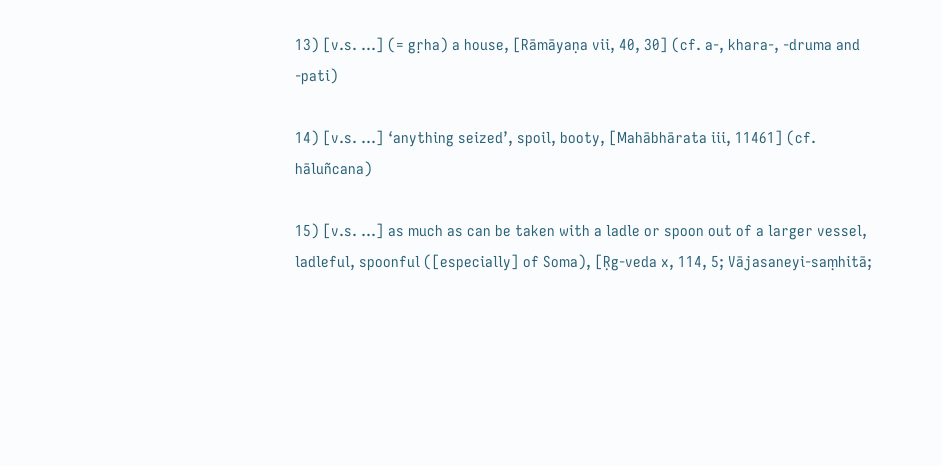13) [v.s. ...] (= gṛha) a house, [Rāmāyaṇa vii, 40, 30] (cf. a-, khara-, -druma and -pati)

14) [v.s. ...] ‘anything seized’, spoil, booty, [Mahābhārata iii, 11461] (cf. hāluñcana)

15) [v.s. ...] as much as can be taken with a ladle or spoon out of a larger vessel, ladleful, spoonful ([especially] of Soma), [Ṛg-veda x, 114, 5; Vājasaneyi-saṃhitā;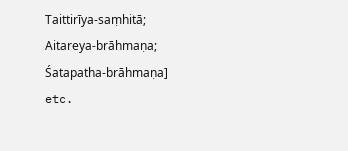Taittirīya-saṃhitā; Aitareya-brāhmaṇa; Śatapatha-brāhmaṇa] etc.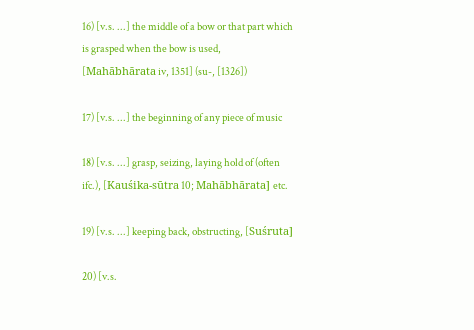16) [v.s. ...] the middle of a bow or that part which is grasped when the bow is used, [Mahābhārata iv, 1351] (su-, [1326])

17) [v.s. ...] the beginning of any piece of music

18) [v.s. ...] grasp, seizing, laying hold of (often ifc.), [Kauśika-sūtra 10; Mahābhārata] etc.

19) [v.s. ...] keeping back, obstructing, [Suśruta]

20) [v.s.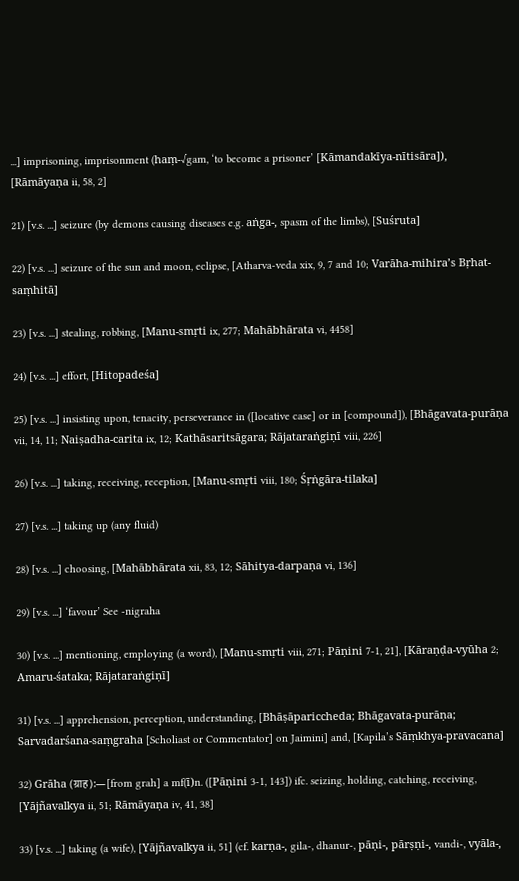...] imprisoning, imprisonment (haṃ-√gam, ‘to become a prisoner’ [Kāmandakīya-nītisāra]), [Rāmāyaṇa ii, 58, 2]

21) [v.s. ...] seizure (by demons causing diseases e.g. aṅga-, spasm of the limbs), [Suśruta]

22) [v.s. ...] seizure of the sun and moon, eclipse, [Atharva-veda xix, 9, 7 and 10; Varāha-mihira’s Bṛhat-saṃhitā]

23) [v.s. ...] stealing, robbing, [Manu-smṛti ix, 277; Mahābhārata vi, 4458]

24) [v.s. ...] effort, [Hitopadeśa]

25) [v.s. ...] insisting upon, tenacity, perseverance in ([locative case] or in [compound]), [Bhāgavata-purāṇa vii, 14, 11; Naiṣadha-carita ix, 12; Kathāsaritsāgara; Rājataraṅgiṇī viii, 226]

26) [v.s. ...] taking, receiving, reception, [Manu-smṛti viii, 180; Śṛṅgāra-tilaka]

27) [v.s. ...] taking up (any fluid)

28) [v.s. ...] choosing, [Mahābhārata xii, 83, 12; Sāhitya-darpaṇa vi, 136]

29) [v.s. ...] ‘favour’ See -nigraha

30) [v.s. ...] mentioning, employing (a word), [Manu-smṛti viii, 271; Pāṇini 7-1, 21], [Kāraṇḍa-vyūha 2; Amaru-śataka; Rājataraṅgiṇī]

31) [v.s. ...] apprehension, perception, understanding, [Bhāṣāpariccheda; Bhāgavata-purāṇa; Sarvadarśana-saṃgraha [Scholiast or Commentator] on Jaimini] and, [Kapila’s Sāṃkhya-pravacana]

32) Grāha (ग्राह):—[from grah] a mf(ī)n. ([Pāṇini 3-1, 143]) ifc. seizing, holding, catching, receiving, [Yājñavalkya ii, 51; Rāmāyaṇa iv, 41, 38]

33) [v.s. ...] taking (a wife), [Yājñavalkya ii, 51] (cf. karṇa-, gila-, dhanur-, pāṇi-, pārṣṇi-, vandi-, vyāla-,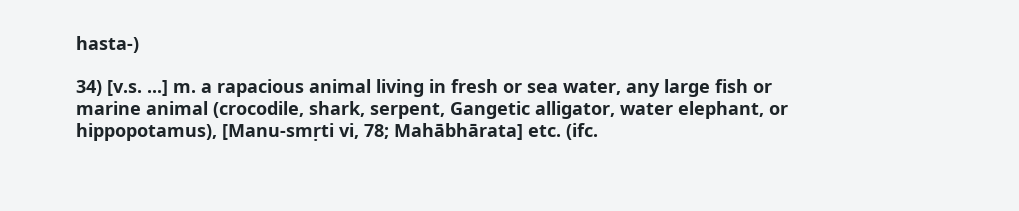hasta-)

34) [v.s. ...] m. a rapacious animal living in fresh or sea water, any large fish or marine animal (crocodile, shark, serpent, Gangetic alligator, water elephant, or hippopotamus), [Manu-smṛti vi, 78; Mahābhārata] etc. (ifc.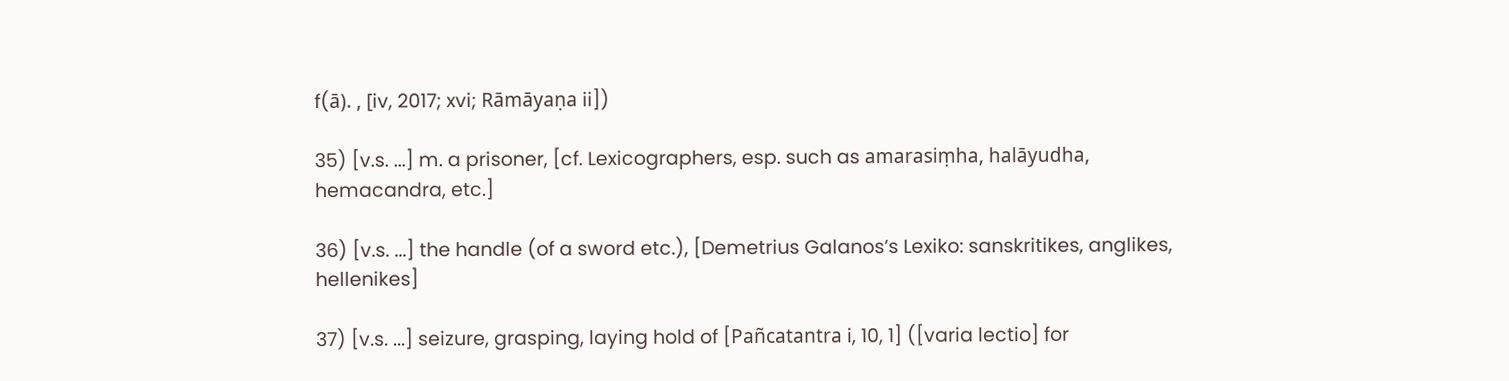f(ā). , [iv, 2017; xvi; Rāmāyaṇa ii])

35) [v.s. ...] m. a prisoner, [cf. Lexicographers, esp. such as amarasiṃha, halāyudha, hemacandra, etc.]

36) [v.s. ...] the handle (of a sword etc.), [Demetrius Galanos’s Lexiko: sanskritikes, anglikes, hellenikes]

37) [v.s. ...] seizure, grasping, laying hold of [Pañcatantra i, 10, 1] ([varia lectio] for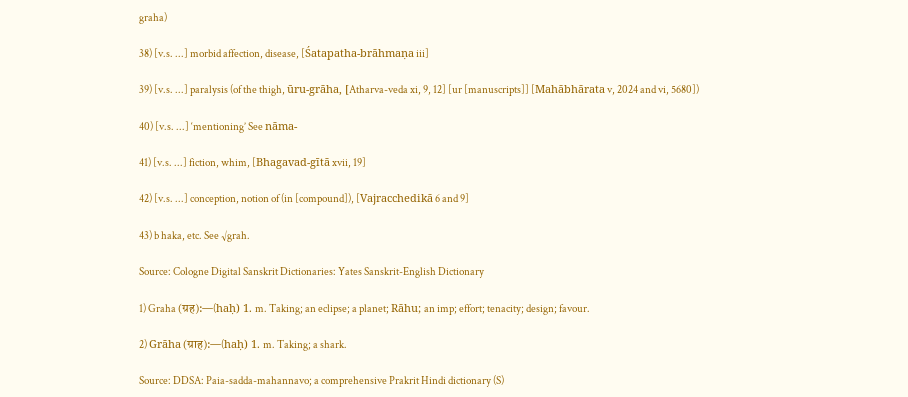graha)

38) [v.s. ...] morbid affection, disease, [Śatapatha-brāhmaṇa iii]

39) [v.s. ...] paralysis (of the thigh, ūru-grāha, [Atharva-veda xi, 9, 12] [ur [manuscripts]] [Mahābhārata v, 2024 and vi, 5680])

40) [v.s. ...] ‘mentioning’ See nāma-

41) [v.s. ...] fiction, whim, [Bhagavad-gītā xvii, 19]

42) [v.s. ...] conception, notion of (in [compound]), [Vajracchedikā 6 and 9]

43) b haka, etc. See √grah.

Source: Cologne Digital Sanskrit Dictionaries: Yates Sanskrit-English Dictionary

1) Graha (ग्रह):—(haḥ) 1. m. Taking; an eclipse; a planet; Rāhu; an imp; effort; tenacity; design; favour.

2) Grāha (ग्राह):—(haḥ) 1. m. Taking; a shark.

Source: DDSA: Paia-sadda-mahannavo; a comprehensive Prakrit Hindi dictionary (S)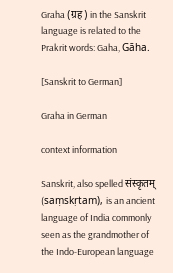Graha (ग्रह) in the Sanskrit language is related to the Prakrit words: Gaha, Gāha.

[Sanskrit to German]

Graha in German

context information

Sanskrit, also spelled संस्कृतम् (saṃskṛtam), is an ancient language of India commonly seen as the grandmother of the Indo-European language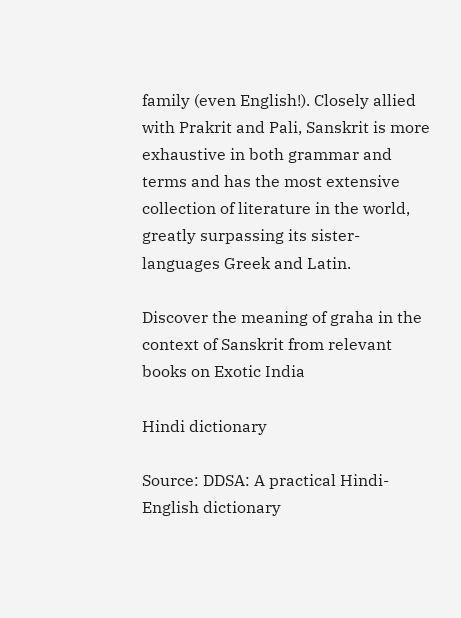family (even English!). Closely allied with Prakrit and Pali, Sanskrit is more exhaustive in both grammar and terms and has the most extensive collection of literature in the world, greatly surpassing its sister-languages Greek and Latin.

Discover the meaning of graha in the context of Sanskrit from relevant books on Exotic India

Hindi dictionary

Source: DDSA: A practical Hindi-English dictionary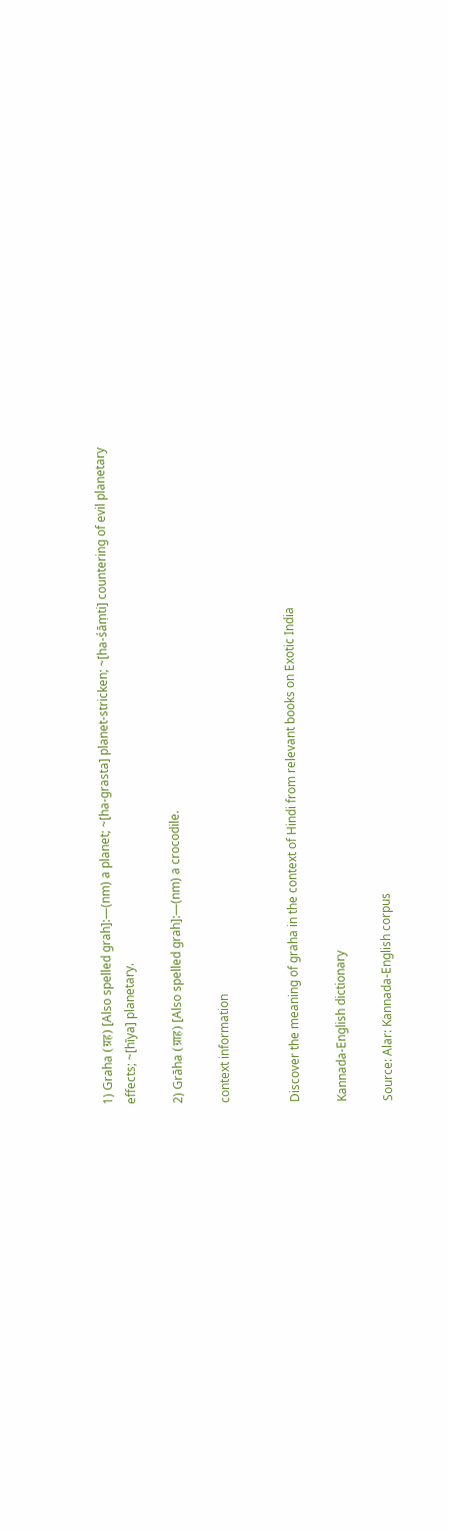1) Graha (ग्रह) [Also spelled grah]:—(nm) a planet; ~[ha-grasta] planet-stricken; ~[ha-śāṃti] countering of evil planetary effects; ~[hīya] planetary.

2) Grāha (ग्राह) [Also spelled grah]:—(nm) a crocodile.

context information


Discover the meaning of graha in the context of Hindi from relevant books on Exotic India

Kannada-English dictionary

Source: Alar: Kannada-English corpus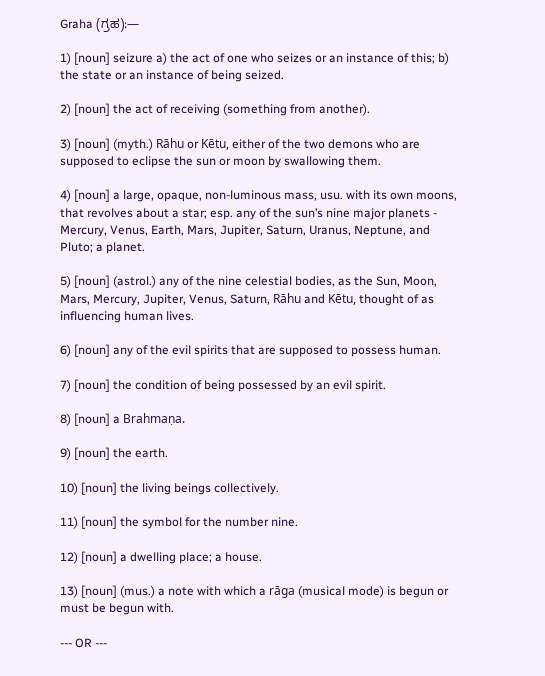Graha (ಗ್ರಹ):—

1) [noun] seizure a) the act of one who seizes or an instance of this; b) the state or an instance of being seized.

2) [noun] the act of receiving (something from another).

3) [noun] (myth.) Rāhu or Kētu, either of the two demons who are supposed to eclipse the sun or moon by swallowing them.

4) [noun] a large, opaque, non-luminous mass, usu. with its own moons, that revolves about a star; esp. any of the sun’s nine major planets - Mercury, Venus, Earth, Mars, Jupiter, Saturn, Uranus, Neptune, and Pluto; a planet.

5) [noun] (astrol.) any of the nine celestial bodies, as the Sun, Moon, Mars, Mercury, Jupiter, Venus, Saturn, Rāhu and Kētu, thought of as influencing human lives.

6) [noun] any of the evil spirits that are supposed to possess human.

7) [noun] the condition of being possessed by an evil spirit.

8) [noun] a Brahmaṇa.

9) [noun] the earth.

10) [noun] the living beings collectively.

11) [noun] the symbol for the number nine.

12) [noun] a dwelling place; a house.

13) [noun] (mus.) a note with which a rāga (musical mode) is begun or must be begun with.

--- OR ---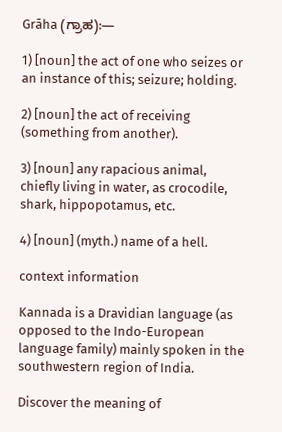Grāha (ಗ್ರಾಹ):—

1) [noun] the act of one who seizes or an instance of this; seizure; holding.

2) [noun] the act of receiving (something from another).

3) [noun] any rapacious animal, chiefly living in water, as crocodile, shark, hippopotamus, etc.

4) [noun] (myth.) name of a hell.

context information

Kannada is a Dravidian language (as opposed to the Indo-European language family) mainly spoken in the southwestern region of India.

Discover the meaning of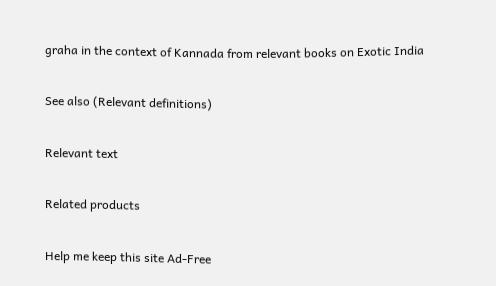graha in the context of Kannada from relevant books on Exotic India

See also (Relevant definitions)

Relevant text

Related products

Help me keep this site Ad-Free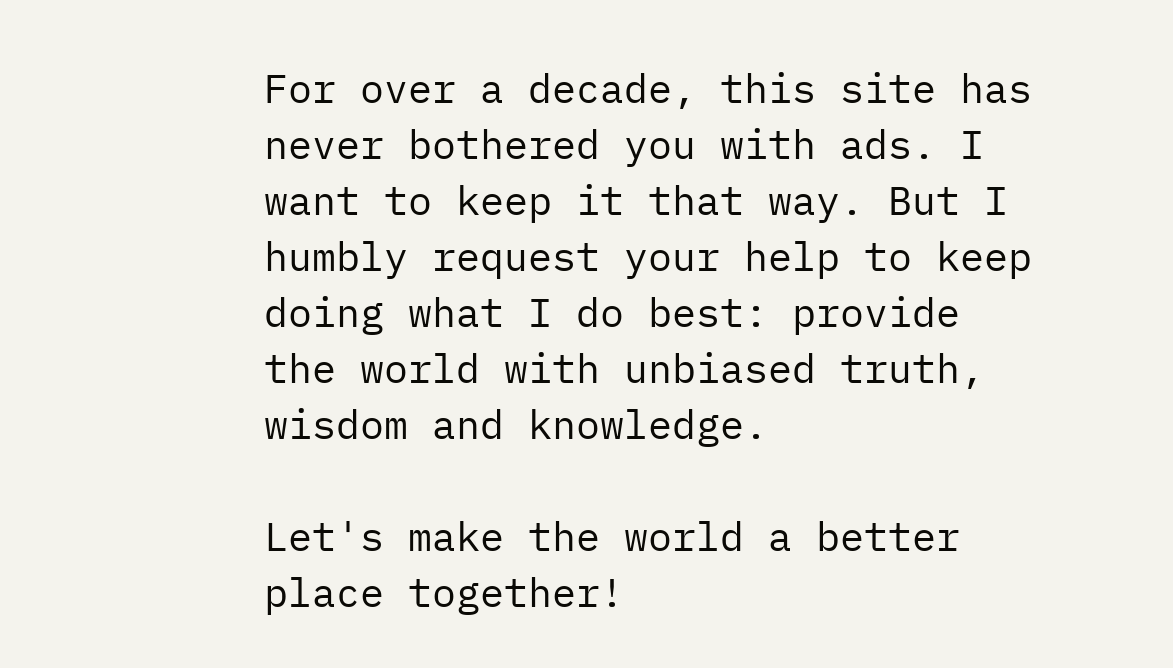For over a decade, this site has never bothered you with ads. I want to keep it that way. But I humbly request your help to keep doing what I do best: provide the world with unbiased truth, wisdom and knowledge.

Let's make the world a better place together!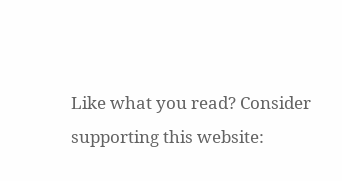Like what you read? Consider supporting this website: